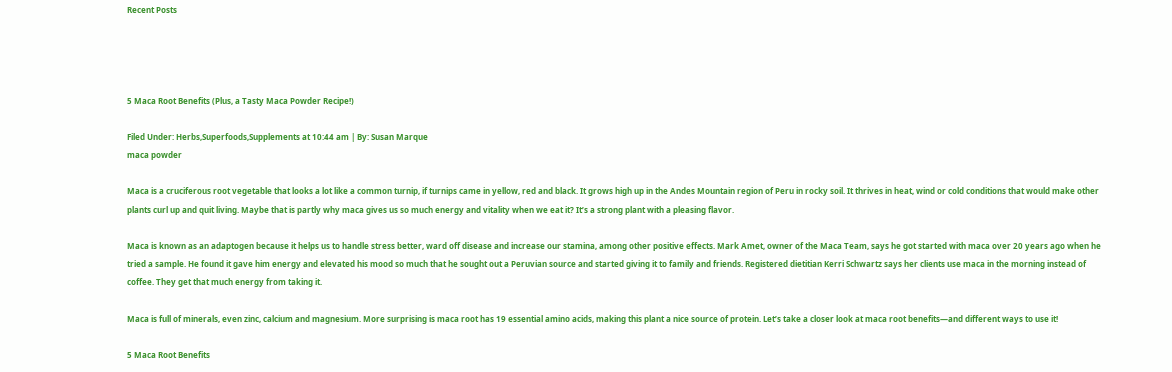Recent Posts




5 Maca Root Benefits (Plus, a Tasty Maca Powder Recipe!)

Filed Under: Herbs,Superfoods,Supplements at 10:44 am | By: Susan Marque
maca powder

Maca is a cruciferous root vegetable that looks a lot like a common turnip, if turnips came in yellow, red and black. It grows high up in the Andes Mountain region of Peru in rocky soil. It thrives in heat, wind or cold conditions that would make other plants curl up and quit living. Maybe that is partly why maca gives us so much energy and vitality when we eat it? It’s a strong plant with a pleasing flavor.

Maca is known as an adaptogen because it helps us to handle stress better, ward off disease and increase our stamina, among other positive effects. Mark Amet, owner of the Maca Team, says he got started with maca over 20 years ago when he tried a sample. He found it gave him energy and elevated his mood so much that he sought out a Peruvian source and started giving it to family and friends. Registered dietitian Kerri Schwartz says her clients use maca in the morning instead of coffee. They get that much energy from taking it.

Maca is full of minerals, even zinc, calcium and magnesium. More surprising is maca root has 19 essential amino acids, making this plant a nice source of protein. Let’s take a closer look at maca root benefits—and different ways to use it!

5 Maca Root Benefits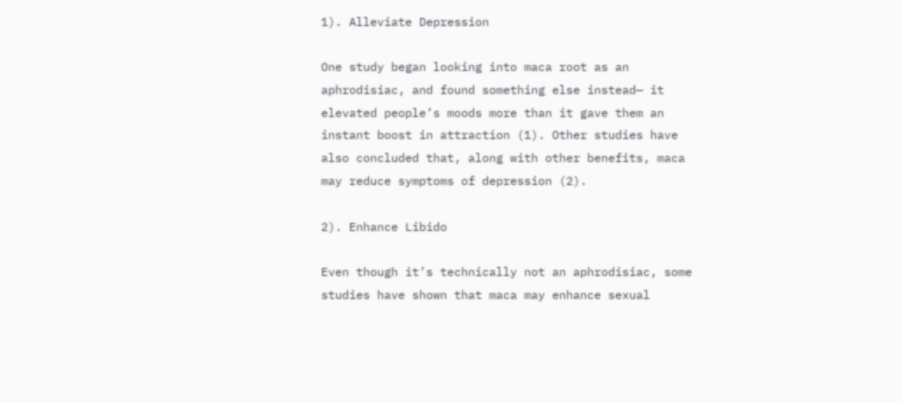1). Alleviate Depression

One study began looking into maca root as an aphrodisiac, and found something else instead— it elevated people’s moods more than it gave them an instant boost in attraction (1). Other studies have also concluded that, along with other benefits, maca may reduce symptoms of depression (2).

2). Enhance Libido

Even though it’s technically not an aphrodisiac, some studies have shown that maca may enhance sexual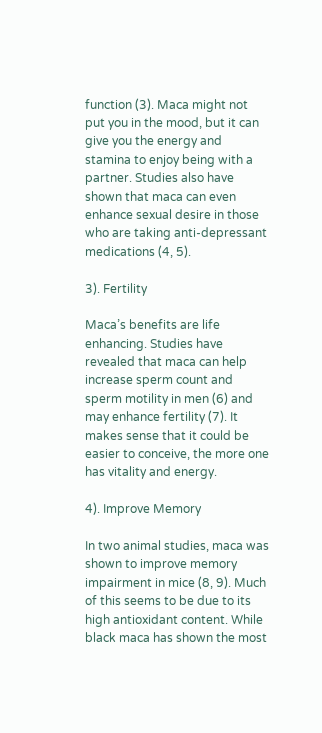function (3). Maca might not put you in the mood, but it can give you the energy and stamina to enjoy being with a partner. Studies also have shown that maca can even enhance sexual desire in those who are taking anti-depressant medications (4, 5).

3). Fertility

Maca’s benefits are life enhancing. Studies have revealed that maca can help increase sperm count and sperm motility in men (6) and may enhance fertility (7). It makes sense that it could be easier to conceive, the more one has vitality and energy.

4). Improve Memory

In two animal studies, maca was shown to improve memory impairment in mice (8, 9). Much of this seems to be due to its high antioxidant content. While black maca has shown the most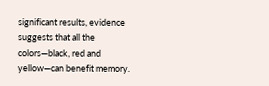significant results, evidence suggests that all the colors—black, red and yellow—can benefit memory.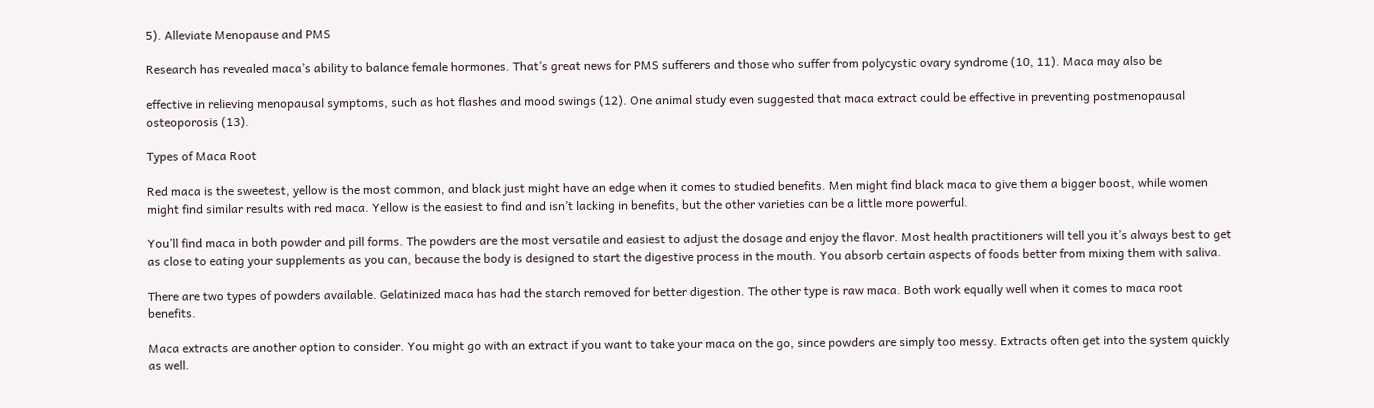5). Alleviate Menopause and PMS

Research has revealed maca’s ability to balance female hormones. That’s great news for PMS sufferers and those who suffer from polycystic ovary syndrome (10, 11). Maca may also be

effective in relieving menopausal symptoms, such as hot flashes and mood swings (12). One animal study even suggested that maca extract could be effective in preventing postmenopausal osteoporosis (13).

Types of Maca Root

Red maca is the sweetest, yellow is the most common, and black just might have an edge when it comes to studied benefits. Men might find black maca to give them a bigger boost, while women might find similar results with red maca. Yellow is the easiest to find and isn’t lacking in benefits, but the other varieties can be a little more powerful.

You’ll find maca in both powder and pill forms. The powders are the most versatile and easiest to adjust the dosage and enjoy the flavor. Most health practitioners will tell you it’s always best to get as close to eating your supplements as you can, because the body is designed to start the digestive process in the mouth. You absorb certain aspects of foods better from mixing them with saliva.

There are two types of powders available. Gelatinized maca has had the starch removed for better digestion. The other type is raw maca. Both work equally well when it comes to maca root benefits.

Maca extracts are another option to consider. You might go with an extract if you want to take your maca on the go, since powders are simply too messy. Extracts often get into the system quickly as well.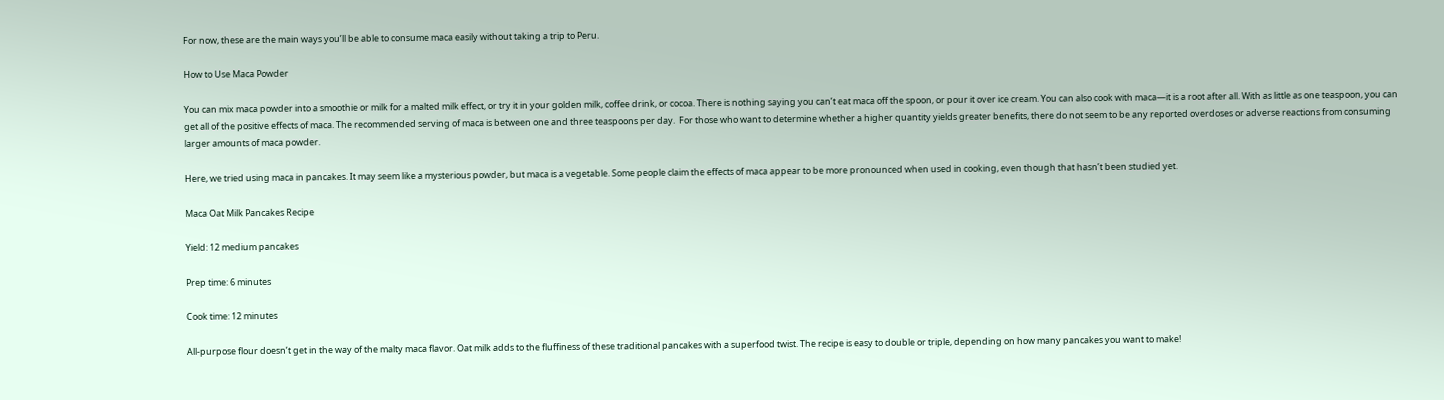For now, these are the main ways you’ll be able to consume maca easily without taking a trip to Peru.

How to Use Maca Powder

You can mix maca powder into a smoothie or milk for a malted milk effect, or try it in your golden milk, coffee drink, or cocoa. There is nothing saying you can’t eat maca off the spoon, or pour it over ice cream. You can also cook with maca—it is a root after all. With as little as one teaspoon, you can get all of the positive effects of maca. The recommended serving of maca is between one and three teaspoons per day.  For those who want to determine whether a higher quantity yields greater benefits, there do not seem to be any reported overdoses or adverse reactions from consuming larger amounts of maca powder.

Here, we tried using maca in pancakes. It may seem like a mysterious powder, but maca is a vegetable. Some people claim the effects of maca appear to be more pronounced when used in cooking, even though that hasn’t been studied yet.

Maca Oat Milk Pancakes Recipe

Yield: 12 medium pancakes

Prep time: 6 minutes

Cook time: 12 minutes

All-purpose flour doesn’t get in the way of the malty maca flavor. Oat milk adds to the fluffiness of these traditional pancakes with a superfood twist. The recipe is easy to double or triple, depending on how many pancakes you want to make!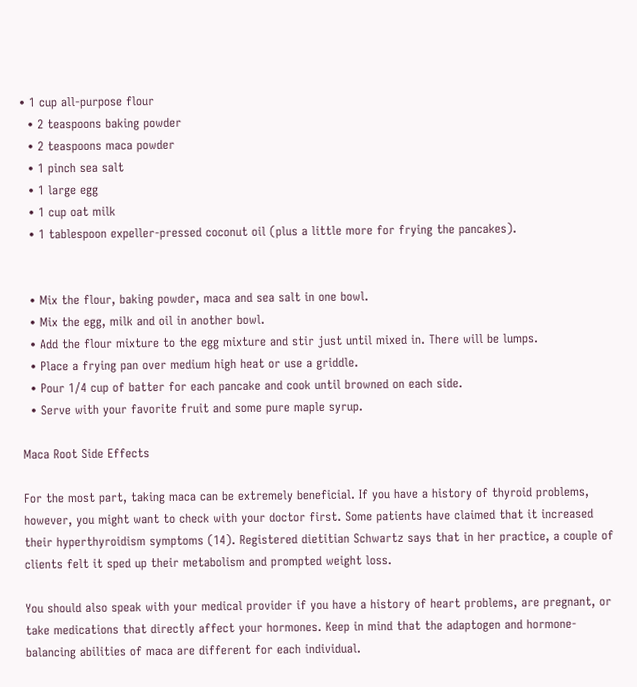• 1 cup all-purpose flour
  • 2 teaspoons baking powder
  • 2 teaspoons maca powder
  • 1 pinch sea salt
  • 1 large egg
  • 1 cup oat milk
  • 1 tablespoon expeller-pressed coconut oil (plus a little more for frying the pancakes).


  • Mix the flour, baking powder, maca and sea salt in one bowl.
  • Mix the egg, milk and oil in another bowl.
  • Add the flour mixture to the egg mixture and stir just until mixed in. There will be lumps.
  • Place a frying pan over medium high heat or use a griddle.
  • Pour 1/4 cup of batter for each pancake and cook until browned on each side.
  • Serve with your favorite fruit and some pure maple syrup.

Maca Root Side Effects

For the most part, taking maca can be extremely beneficial. If you have a history of thyroid problems, however, you might want to check with your doctor first. Some patients have claimed that it increased their hyperthyroidism symptoms (14). Registered dietitian Schwartz says that in her practice, a couple of clients felt it sped up their metabolism and prompted weight loss.

You should also speak with your medical provider if you have a history of heart problems, are pregnant, or take medications that directly affect your hormones. Keep in mind that the adaptogen and hormone-balancing abilities of maca are different for each individual.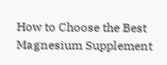How to Choose the Best Magnesium Supplement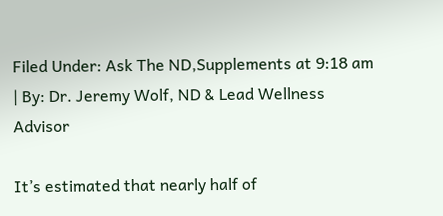Filed Under: Ask The ND,Supplements at 9:18 am | By: Dr. Jeremy Wolf, ND & Lead Wellness Advisor

It’s estimated that nearly half of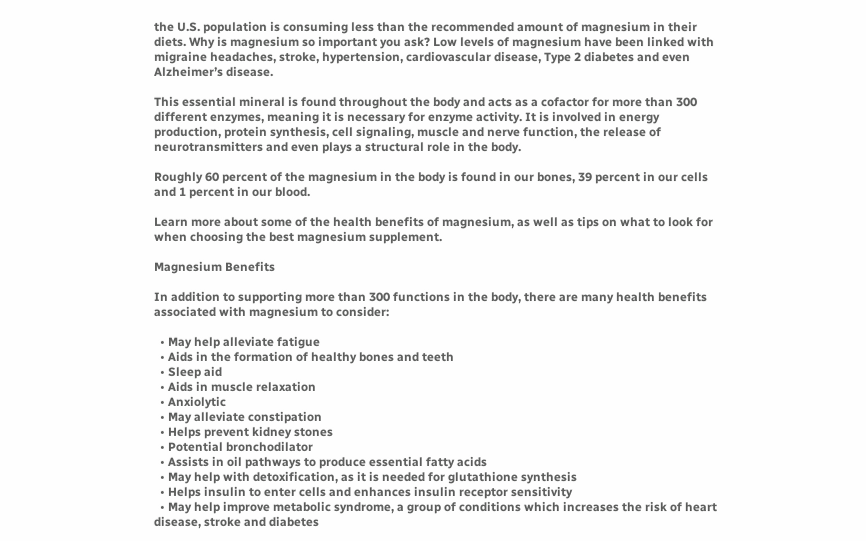the U.S. population is consuming less than the recommended amount of magnesium in their diets. Why is magnesium so important you ask? Low levels of magnesium have been linked with migraine headaches, stroke, hypertension, cardiovascular disease, Type 2 diabetes and even Alzheimer’s disease.

This essential mineral is found throughout the body and acts as a cofactor for more than 300 different enzymes, meaning it is necessary for enzyme activity. It is involved in energy production, protein synthesis, cell signaling, muscle and nerve function, the release of neurotransmitters and even plays a structural role in the body.

Roughly 60 percent of the magnesium in the body is found in our bones, 39 percent in our cells and 1 percent in our blood.

Learn more about some of the health benefits of magnesium, as well as tips on what to look for when choosing the best magnesium supplement.

Magnesium Benefits

In addition to supporting more than 300 functions in the body, there are many health benefits associated with magnesium to consider:

  • May help alleviate fatigue
  • Aids in the formation of healthy bones and teeth
  • Sleep aid
  • Aids in muscle relaxation
  • Anxiolytic
  • May alleviate constipation
  • Helps prevent kidney stones
  • Potential bronchodilator
  • Assists in oil pathways to produce essential fatty acids
  • May help with detoxification, as it is needed for glutathione synthesis
  • Helps insulin to enter cells and enhances insulin receptor sensitivity
  • May help improve metabolic syndrome, a group of conditions which increases the risk of heart disease, stroke and diabetes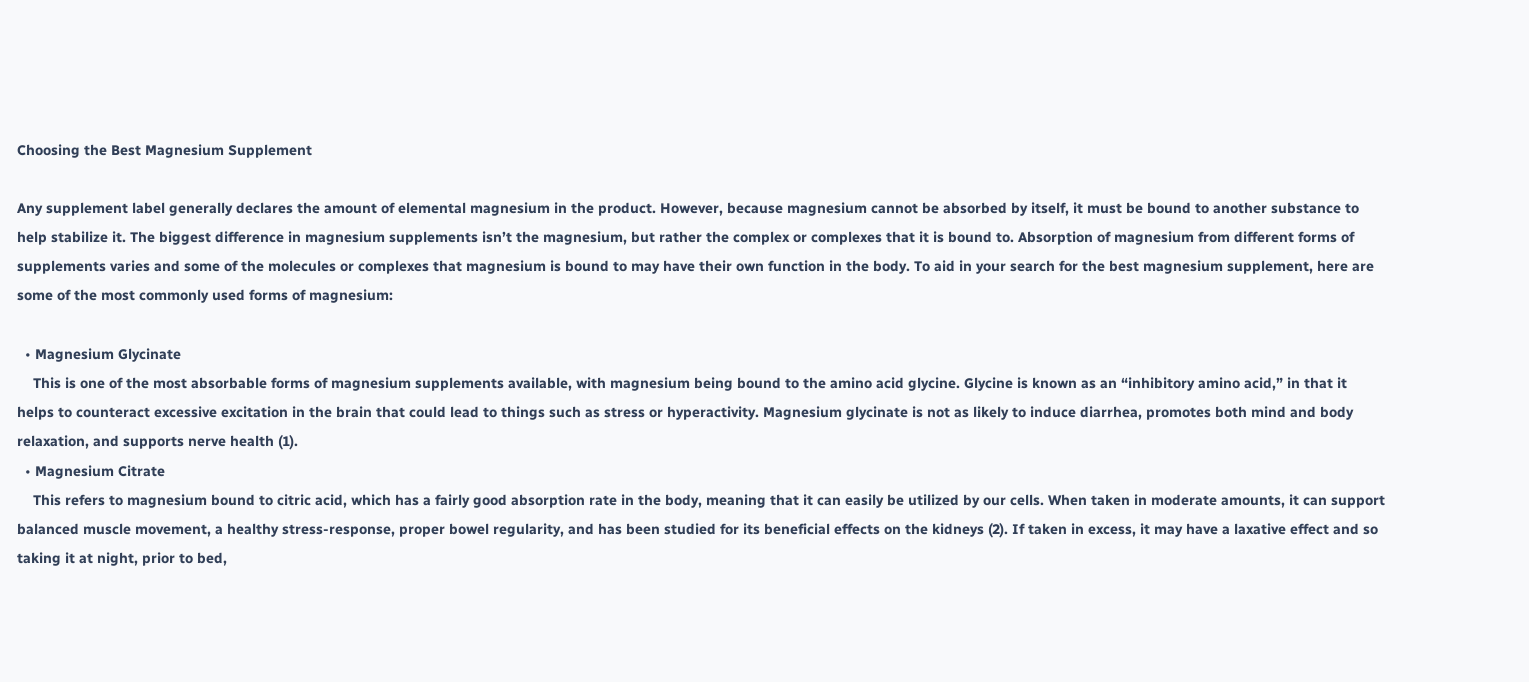Choosing the Best Magnesium Supplement

Any supplement label generally declares the amount of elemental magnesium in the product. However, because magnesium cannot be absorbed by itself, it must be bound to another substance to help stabilize it. The biggest difference in magnesium supplements isn’t the magnesium, but rather the complex or complexes that it is bound to. Absorption of magnesium from different forms of supplements varies and some of the molecules or complexes that magnesium is bound to may have their own function in the body. To aid in your search for the best magnesium supplement, here are some of the most commonly used forms of magnesium:

  • Magnesium Glycinate
    This is one of the most absorbable forms of magnesium supplements available, with magnesium being bound to the amino acid glycine. Glycine is known as an “inhibitory amino acid,” in that it helps to counteract excessive excitation in the brain that could lead to things such as stress or hyperactivity. Magnesium glycinate is not as likely to induce diarrhea, promotes both mind and body relaxation, and supports nerve health (1).
  • Magnesium Citrate
    This refers to magnesium bound to citric acid, which has a fairly good absorption rate in the body, meaning that it can easily be utilized by our cells. When taken in moderate amounts, it can support balanced muscle movement, a healthy stress-response, proper bowel regularity, and has been studied for its beneficial effects on the kidneys (2). If taken in excess, it may have a laxative effect and so taking it at night, prior to bed,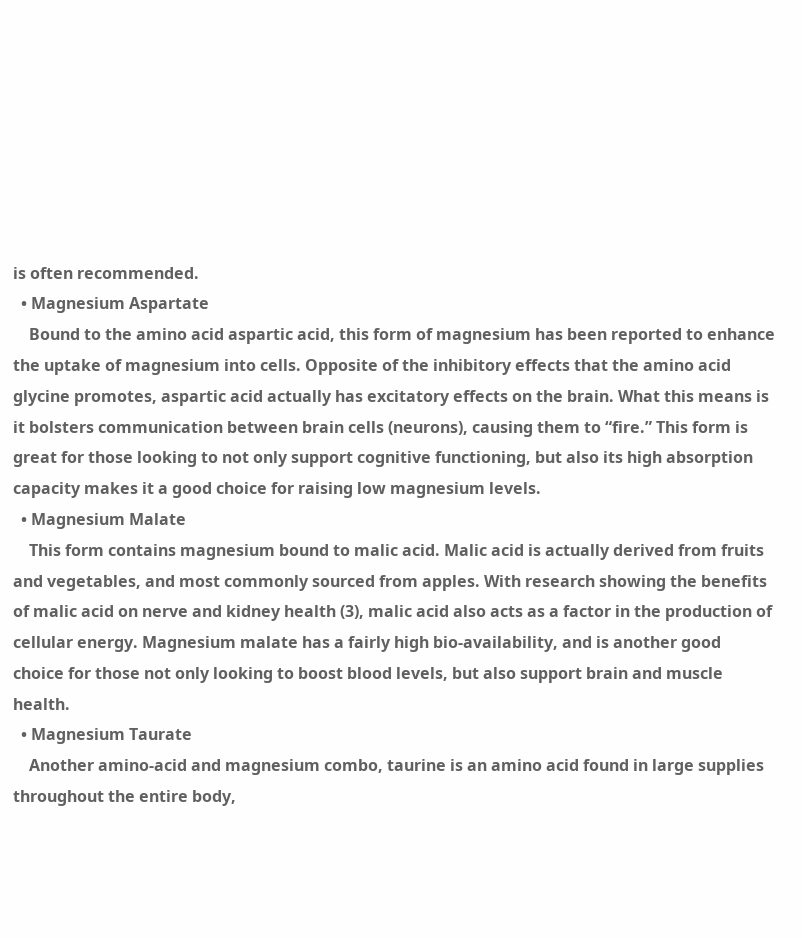is often recommended.
  • Magnesium Aspartate
    Bound to the amino acid aspartic acid, this form of magnesium has been reported to enhance the uptake of magnesium into cells. Opposite of the inhibitory effects that the amino acid glycine promotes, aspartic acid actually has excitatory effects on the brain. What this means is it bolsters communication between brain cells (neurons), causing them to “fire.” This form is great for those looking to not only support cognitive functioning, but also its high absorption capacity makes it a good choice for raising low magnesium levels.
  • Magnesium Malate
    This form contains magnesium bound to malic acid. Malic acid is actually derived from fruits and vegetables, and most commonly sourced from apples. With research showing the benefits of malic acid on nerve and kidney health (3), malic acid also acts as a factor in the production of cellular energy. Magnesium malate has a fairly high bio-availability, and is another good choice for those not only looking to boost blood levels, but also support brain and muscle health.
  • Magnesium Taurate
    Another amino-acid and magnesium combo, taurine is an amino acid found in large supplies throughout the entire body,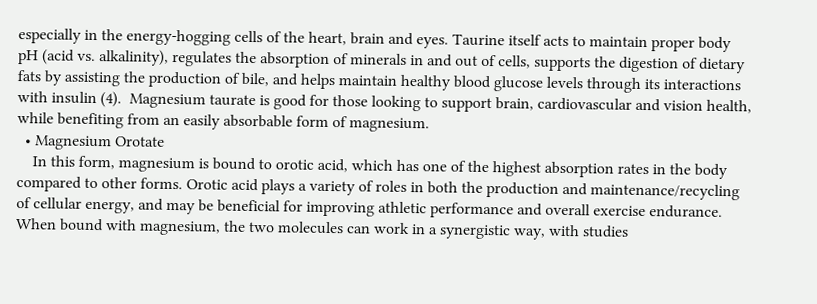especially in the energy-hogging cells of the heart, brain and eyes. Taurine itself acts to maintain proper body pH (acid vs. alkalinity), regulates the absorption of minerals in and out of cells, supports the digestion of dietary fats by assisting the production of bile, and helps maintain healthy blood glucose levels through its interactions with insulin (4).  Magnesium taurate is good for those looking to support brain, cardiovascular and vision health, while benefiting from an easily absorbable form of magnesium.
  • Magnesium Orotate
    In this form, magnesium is bound to orotic acid, which has one of the highest absorption rates in the body compared to other forms. Orotic acid plays a variety of roles in both the production and maintenance/recycling of cellular energy, and may be beneficial for improving athletic performance and overall exercise endurance. When bound with magnesium, the two molecules can work in a synergistic way, with studies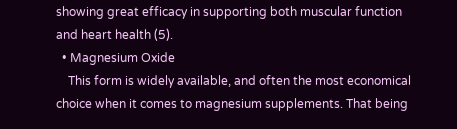showing great efficacy in supporting both muscular function and heart health (5).
  • Magnesium Oxide
    This form is widely available, and often the most economical choice when it comes to magnesium supplements. That being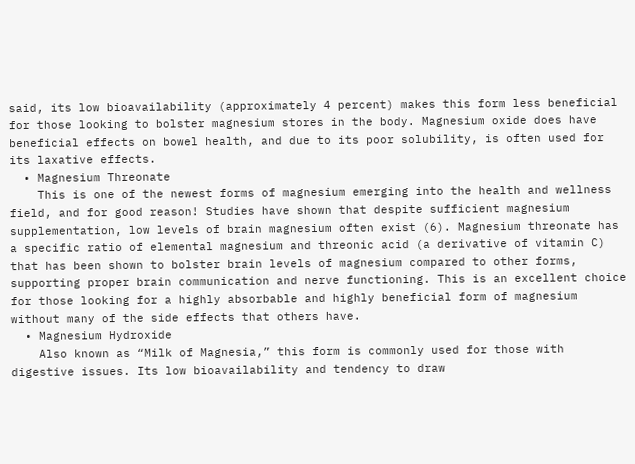said, its low bioavailability (approximately 4 percent) makes this form less beneficial for those looking to bolster magnesium stores in the body. Magnesium oxide does have beneficial effects on bowel health, and due to its poor solubility, is often used for its laxative effects.
  • Magnesium Threonate
    This is one of the newest forms of magnesium emerging into the health and wellness field, and for good reason! Studies have shown that despite sufficient magnesium supplementation, low levels of brain magnesium often exist (6). Magnesium threonate has a specific ratio of elemental magnesium and threonic acid (a derivative of vitamin C) that has been shown to bolster brain levels of magnesium compared to other forms, supporting proper brain communication and nerve functioning. This is an excellent choice for those looking for a highly absorbable and highly beneficial form of magnesium without many of the side effects that others have.
  • Magnesium Hydroxide
    Also known as “Milk of Magnesia,” this form is commonly used for those with digestive issues. Its low bioavailability and tendency to draw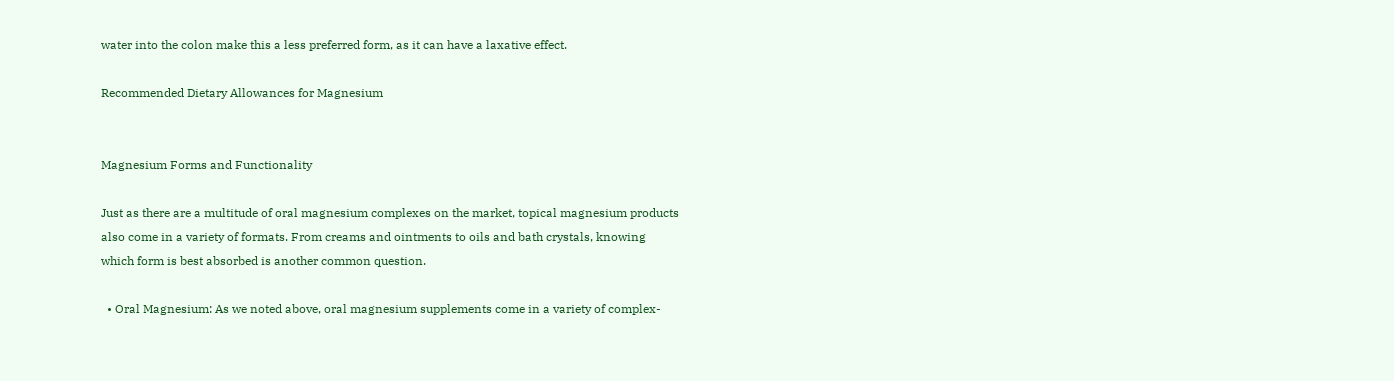water into the colon make this a less preferred form, as it can have a laxative effect.

Recommended Dietary Allowances for Magnesium


Magnesium Forms and Functionality

Just as there are a multitude of oral magnesium complexes on the market, topical magnesium products also come in a variety of formats. From creams and ointments to oils and bath crystals, knowing which form is best absorbed is another common question.

  • Oral Magnesium: As we noted above, oral magnesium supplements come in a variety of complex-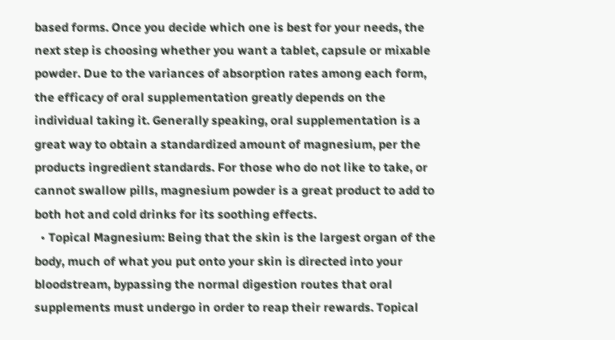based forms. Once you decide which one is best for your needs, the next step is choosing whether you want a tablet, capsule or mixable powder. Due to the variances of absorption rates among each form, the efficacy of oral supplementation greatly depends on the individual taking it. Generally speaking, oral supplementation is a great way to obtain a standardized amount of magnesium, per the products ingredient standards. For those who do not like to take, or cannot swallow pills, magnesium powder is a great product to add to both hot and cold drinks for its soothing effects.
  • Topical Magnesium: Being that the skin is the largest organ of the body, much of what you put onto your skin is directed into your bloodstream, bypassing the normal digestion routes that oral supplements must undergo in order to reap their rewards. Topical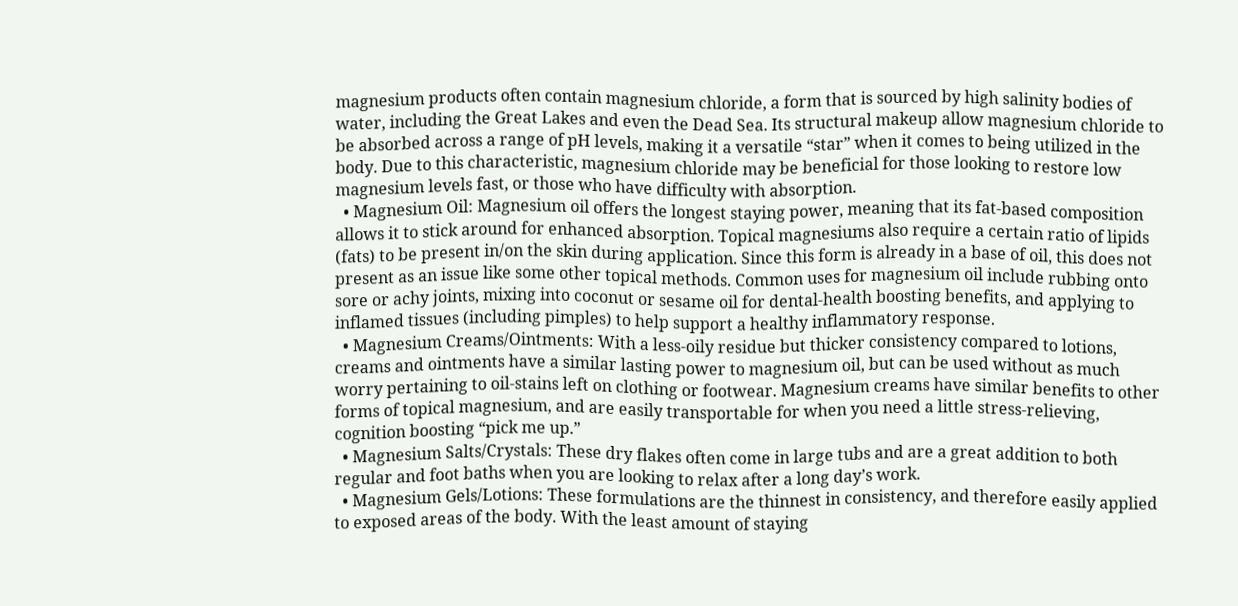magnesium products often contain magnesium chloride, a form that is sourced by high salinity bodies of water, including the Great Lakes and even the Dead Sea. Its structural makeup allow magnesium chloride to be absorbed across a range of pH levels, making it a versatile “star” when it comes to being utilized in the body. Due to this characteristic, magnesium chloride may be beneficial for those looking to restore low magnesium levels fast, or those who have difficulty with absorption.
  • Magnesium Oil: Magnesium oil offers the longest staying power, meaning that its fat-based composition allows it to stick around for enhanced absorption. Topical magnesiums also require a certain ratio of lipids (fats) to be present in/on the skin during application. Since this form is already in a base of oil, this does not present as an issue like some other topical methods. Common uses for magnesium oil include rubbing onto sore or achy joints, mixing into coconut or sesame oil for dental-health boosting benefits, and applying to inflamed tissues (including pimples) to help support a healthy inflammatory response.
  • Magnesium Creams/Ointments: With a less-oily residue but thicker consistency compared to lotions, creams and ointments have a similar lasting power to magnesium oil, but can be used without as much worry pertaining to oil-stains left on clothing or footwear. Magnesium creams have similar benefits to other forms of topical magnesium, and are easily transportable for when you need a little stress-relieving, cognition boosting “pick me up.”
  • Magnesium Salts/Crystals: These dry flakes often come in large tubs and are a great addition to both regular and foot baths when you are looking to relax after a long day’s work.
  • Magnesium Gels/Lotions: These formulations are the thinnest in consistency, and therefore easily applied to exposed areas of the body. With the least amount of staying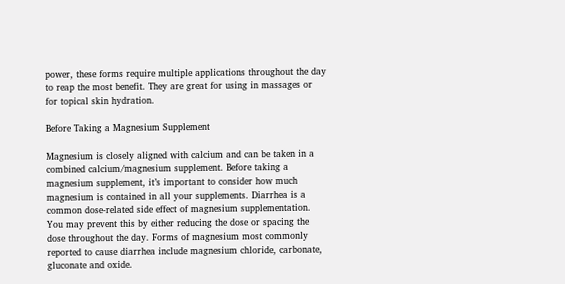power, these forms require multiple applications throughout the day to reap the most benefit. They are great for using in massages or for topical skin hydration.

Before Taking a Magnesium Supplement

Magnesium is closely aligned with calcium and can be taken in a combined calcium/magnesium supplement. Before taking a magnesium supplement, it’s important to consider how much magnesium is contained in all your supplements. Diarrhea is a common dose-related side effect of magnesium supplementation. You may prevent this by either reducing the dose or spacing the dose throughout the day. Forms of magnesium most commonly reported to cause diarrhea include magnesium chloride, carbonate, gluconate and oxide.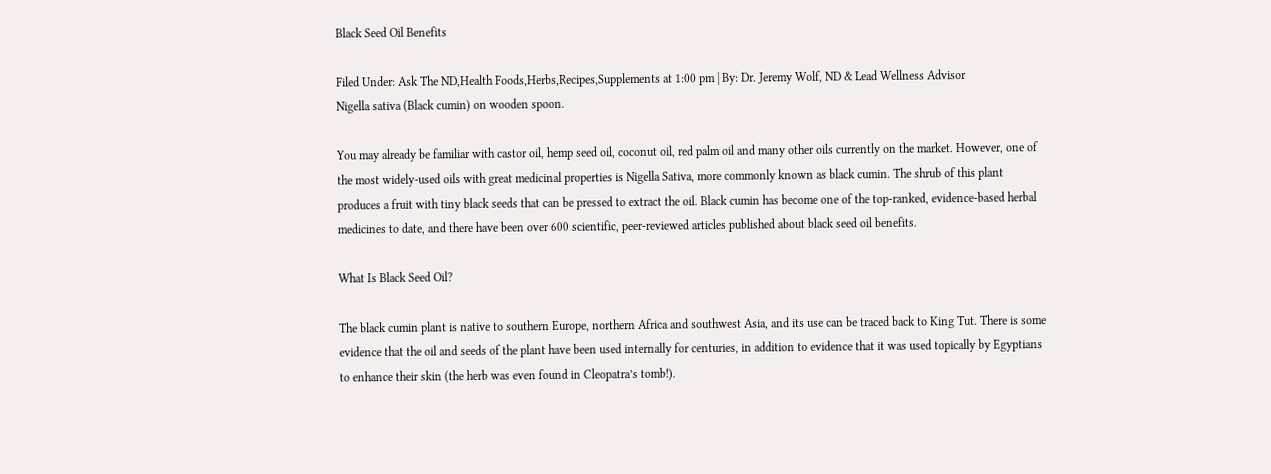Black Seed Oil Benefits

Filed Under: Ask The ND,Health Foods,Herbs,Recipes,Supplements at 1:00 pm | By: Dr. Jeremy Wolf, ND & Lead Wellness Advisor
Nigella sativa (Black cumin) on wooden spoon.

You may already be familiar with castor oil, hemp seed oil, coconut oil, red palm oil and many other oils currently on the market. However, one of the most widely-used oils with great medicinal properties is Nigella Sativa, more commonly known as black cumin. The shrub of this plant produces a fruit with tiny black seeds that can be pressed to extract the oil. Black cumin has become one of the top-ranked, evidence-based herbal medicines to date, and there have been over 600 scientific, peer-reviewed articles published about black seed oil benefits.

What Is Black Seed Oil?

The black cumin plant is native to southern Europe, northern Africa and southwest Asia, and its use can be traced back to King Tut. There is some evidence that the oil and seeds of the plant have been used internally for centuries, in addition to evidence that it was used topically by Egyptians to enhance their skin (the herb was even found in Cleopatra’s tomb!).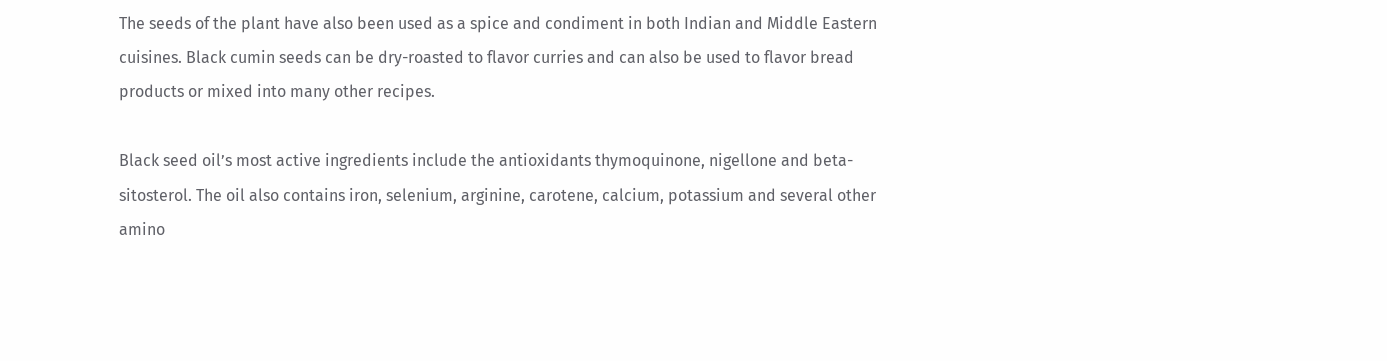The seeds of the plant have also been used as a spice and condiment in both Indian and Middle Eastern cuisines. Black cumin seeds can be dry-roasted to flavor curries and can also be used to flavor bread products or mixed into many other recipes.

Black seed oil’s most active ingredients include the antioxidants thymoquinone, nigellone and beta-sitosterol. The oil also contains iron, selenium, arginine, carotene, calcium, potassium and several other amino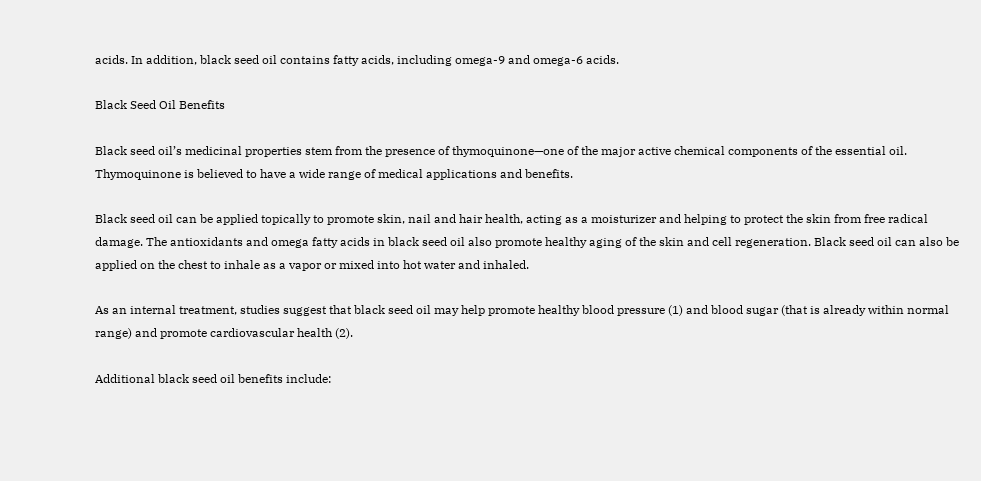acids. In addition, black seed oil contains fatty acids, including omega-9 and omega-6 acids.

Black Seed Oil Benefits

Black seed oil’s medicinal properties stem from the presence of thymoquinone—one of the major active chemical components of the essential oil. Thymoquinone is believed to have a wide range of medical applications and benefits.

Black seed oil can be applied topically to promote skin, nail and hair health, acting as a moisturizer and helping to protect the skin from free radical damage. The antioxidants and omega fatty acids in black seed oil also promote healthy aging of the skin and cell regeneration. Black seed oil can also be applied on the chest to inhale as a vapor or mixed into hot water and inhaled.

As an internal treatment, studies suggest that black seed oil may help promote healthy blood pressure (1) and blood sugar (that is already within normal range) and promote cardiovascular health (2).

Additional black seed oil benefits include: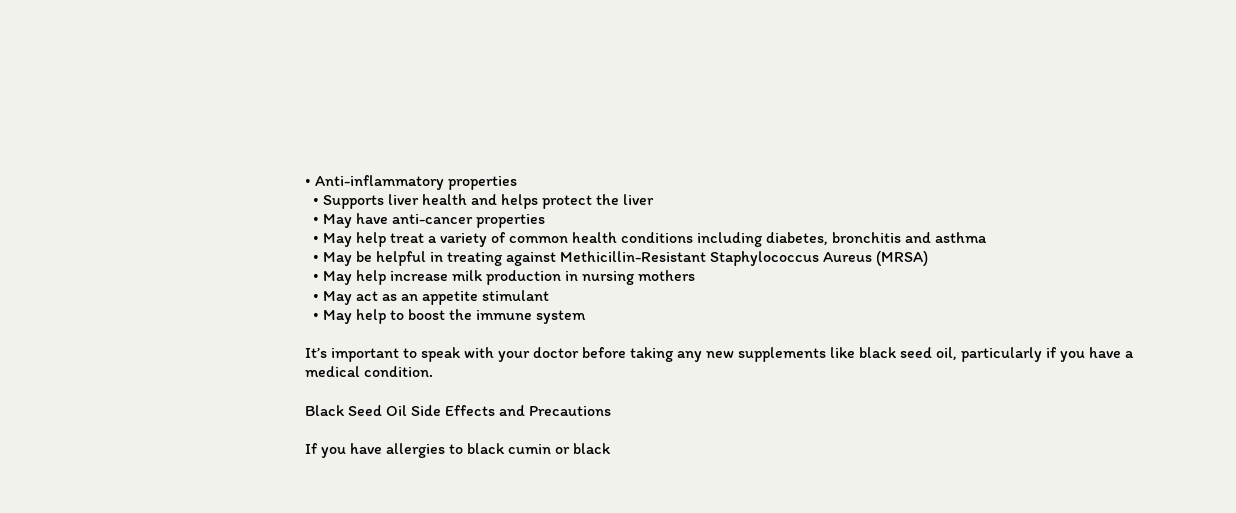• Anti-inflammatory properties
  • Supports liver health and helps protect the liver
  • May have anti-cancer properties
  • May help treat a variety of common health conditions including diabetes, bronchitis and asthma
  • May be helpful in treating against Methicillin-Resistant Staphylococcus Aureus (MRSA)
  • May help increase milk production in nursing mothers
  • May act as an appetite stimulant
  • May help to boost the immune system

It’s important to speak with your doctor before taking any new supplements like black seed oil, particularly if you have a medical condition.

Black Seed Oil Side Effects and Precautions

If you have allergies to black cumin or black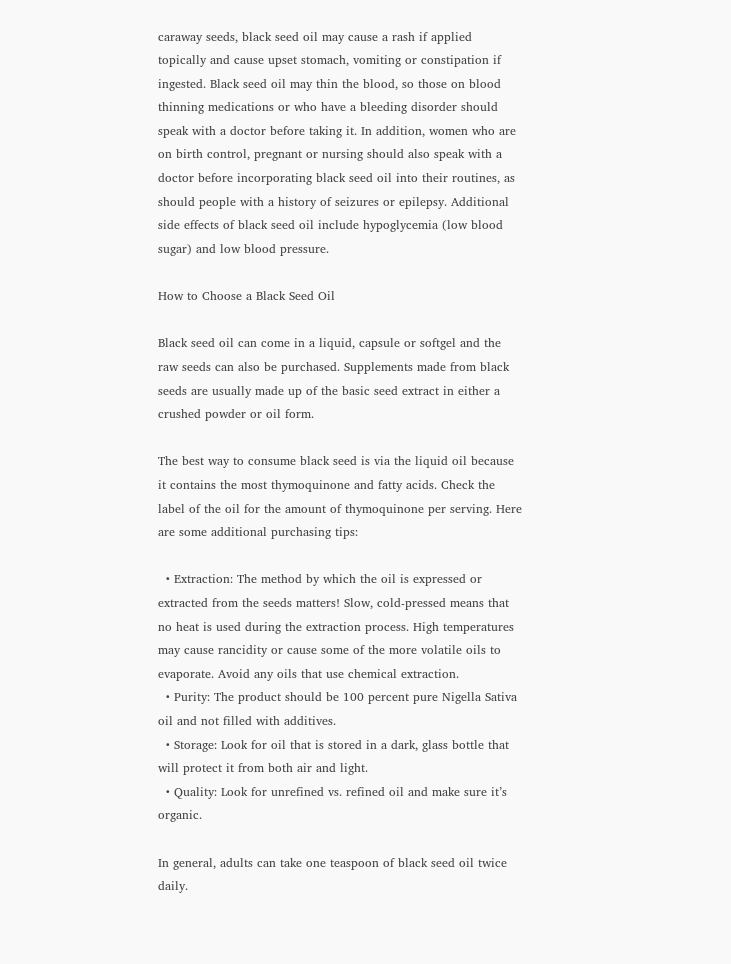caraway seeds, black seed oil may cause a rash if applied topically and cause upset stomach, vomiting or constipation if ingested. Black seed oil may thin the blood, so those on blood thinning medications or who have a bleeding disorder should speak with a doctor before taking it. In addition, women who are on birth control, pregnant or nursing should also speak with a doctor before incorporating black seed oil into their routines, as should people with a history of seizures or epilepsy. Additional side effects of black seed oil include hypoglycemia (low blood sugar) and low blood pressure.

How to Choose a Black Seed Oil

Black seed oil can come in a liquid, capsule or softgel and the raw seeds can also be purchased. Supplements made from black seeds are usually made up of the basic seed extract in either a crushed powder or oil form.

The best way to consume black seed is via the liquid oil because it contains the most thymoquinone and fatty acids. Check the label of the oil for the amount of thymoquinone per serving. Here are some additional purchasing tips:

  • Extraction: The method by which the oil is expressed or extracted from the seeds matters! Slow, cold-pressed means that no heat is used during the extraction process. High temperatures may cause rancidity or cause some of the more volatile oils to evaporate. Avoid any oils that use chemical extraction.
  • Purity: The product should be 100 percent pure Nigella Sativa oil and not filled with additives.
  • Storage: Look for oil that is stored in a dark, glass bottle that will protect it from both air and light.
  • Quality: Look for unrefined vs. refined oil and make sure it’s organic.

In general, adults can take one teaspoon of black seed oil twice daily.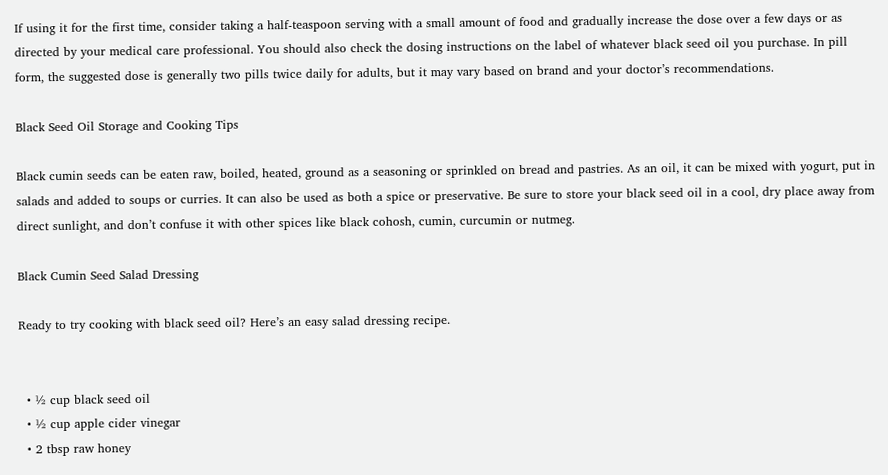If using it for the first time, consider taking a half-teaspoon serving with a small amount of food and gradually increase the dose over a few days or as directed by your medical care professional. You should also check the dosing instructions on the label of whatever black seed oil you purchase. In pill form, the suggested dose is generally two pills twice daily for adults, but it may vary based on brand and your doctor’s recommendations.

Black Seed Oil Storage and Cooking Tips

Black cumin seeds can be eaten raw, boiled, heated, ground as a seasoning or sprinkled on bread and pastries. As an oil, it can be mixed with yogurt, put in salads and added to soups or curries. It can also be used as both a spice or preservative. Be sure to store your black seed oil in a cool, dry place away from direct sunlight, and don’t confuse it with other spices like black cohosh, cumin, curcumin or nutmeg.

Black Cumin Seed Salad Dressing

Ready to try cooking with black seed oil? Here’s an easy salad dressing recipe.


  • ½ cup black seed oil
  • ½ cup apple cider vinegar
  • 2 tbsp raw honey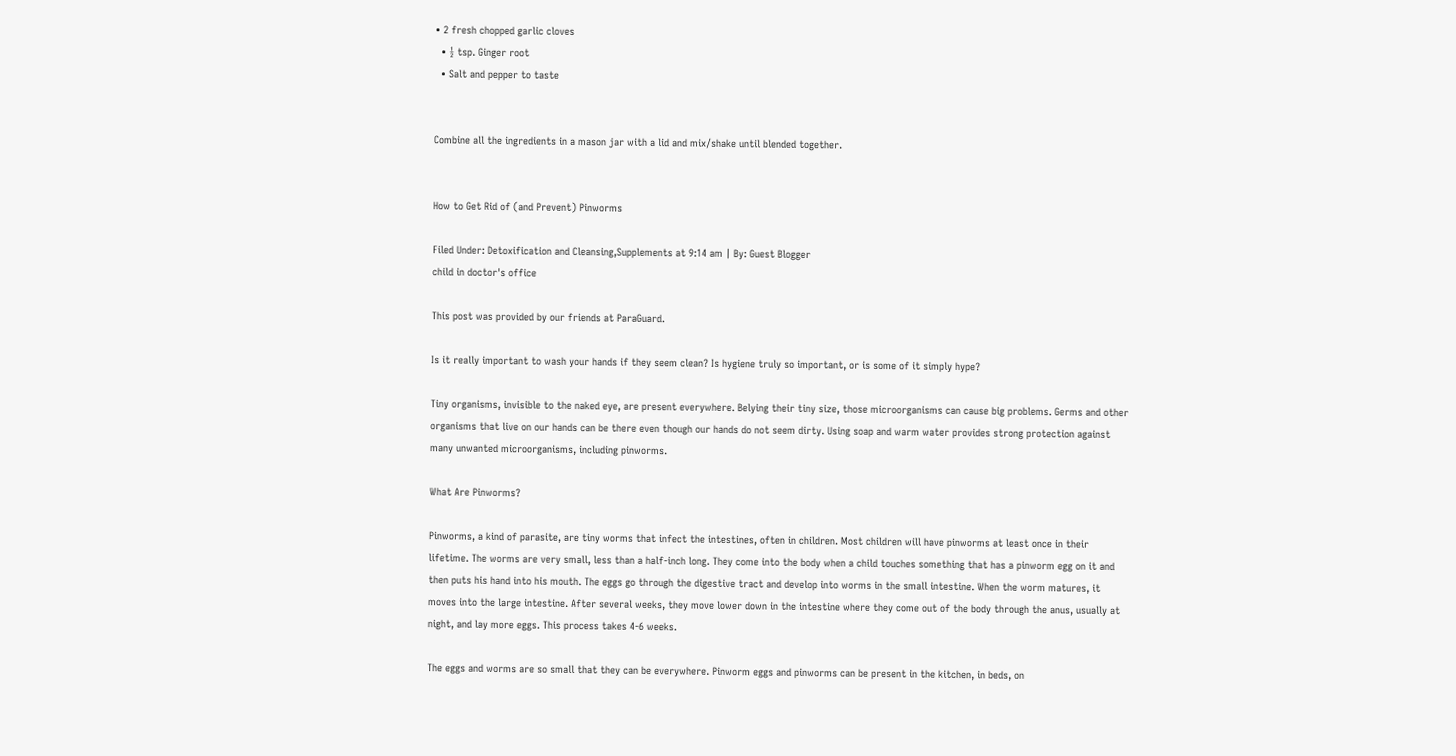• 2 fresh chopped garlic cloves
  • ½ tsp. Ginger root
  • Salt and pepper to taste


Combine all the ingredients in a mason jar with a lid and mix/shake until blended together.


How to Get Rid of (and Prevent) Pinworms

Filed Under: Detoxification and Cleansing,Supplements at 9:14 am | By: Guest Blogger
child in doctor's office

This post was provided by our friends at ParaGuard.

Is it really important to wash your hands if they seem clean? Is hygiene truly so important, or is some of it simply hype?

Tiny organisms, invisible to the naked eye, are present everywhere. Belying their tiny size, those microorganisms can cause big problems. Germs and other organisms that live on our hands can be there even though our hands do not seem dirty. Using soap and warm water provides strong protection against many unwanted microorganisms, including pinworms.

What Are Pinworms?

Pinworms, a kind of parasite, are tiny worms that infect the intestines, often in children. Most children will have pinworms at least once in their lifetime. The worms are very small, less than a half-inch long. They come into the body when a child touches something that has a pinworm egg on it and then puts his hand into his mouth. The eggs go through the digestive tract and develop into worms in the small intestine. When the worm matures, it moves into the large intestine. After several weeks, they move lower down in the intestine where they come out of the body through the anus, usually at night, and lay more eggs. This process takes 4-6 weeks.

The eggs and worms are so small that they can be everywhere. Pinworm eggs and pinworms can be present in the kitchen, in beds, on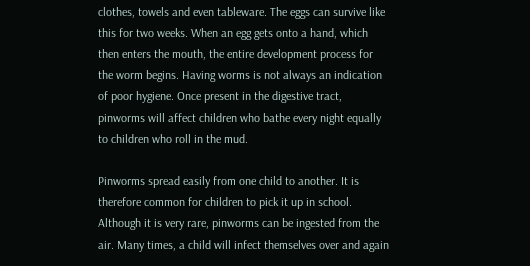clothes, towels and even tableware. The eggs can survive like this for two weeks. When an egg gets onto a hand, which then enters the mouth, the entire development process for the worm begins. Having worms is not always an indication of poor hygiene. Once present in the digestive tract, pinworms will affect children who bathe every night equally to children who roll in the mud.

Pinworms spread easily from one child to another. It is therefore common for children to pick it up in school. Although it is very rare, pinworms can be ingested from the air. Many times, a child will infect themselves over and again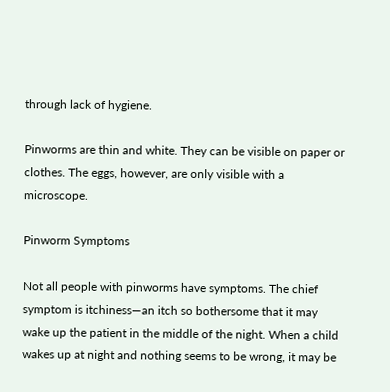through lack of hygiene.

Pinworms are thin and white. They can be visible on paper or clothes. The eggs, however, are only visible with a microscope.

Pinworm Symptoms

Not all people with pinworms have symptoms. The chief symptom is itchiness—an itch so bothersome that it may wake up the patient in the middle of the night. When a child wakes up at night and nothing seems to be wrong, it may be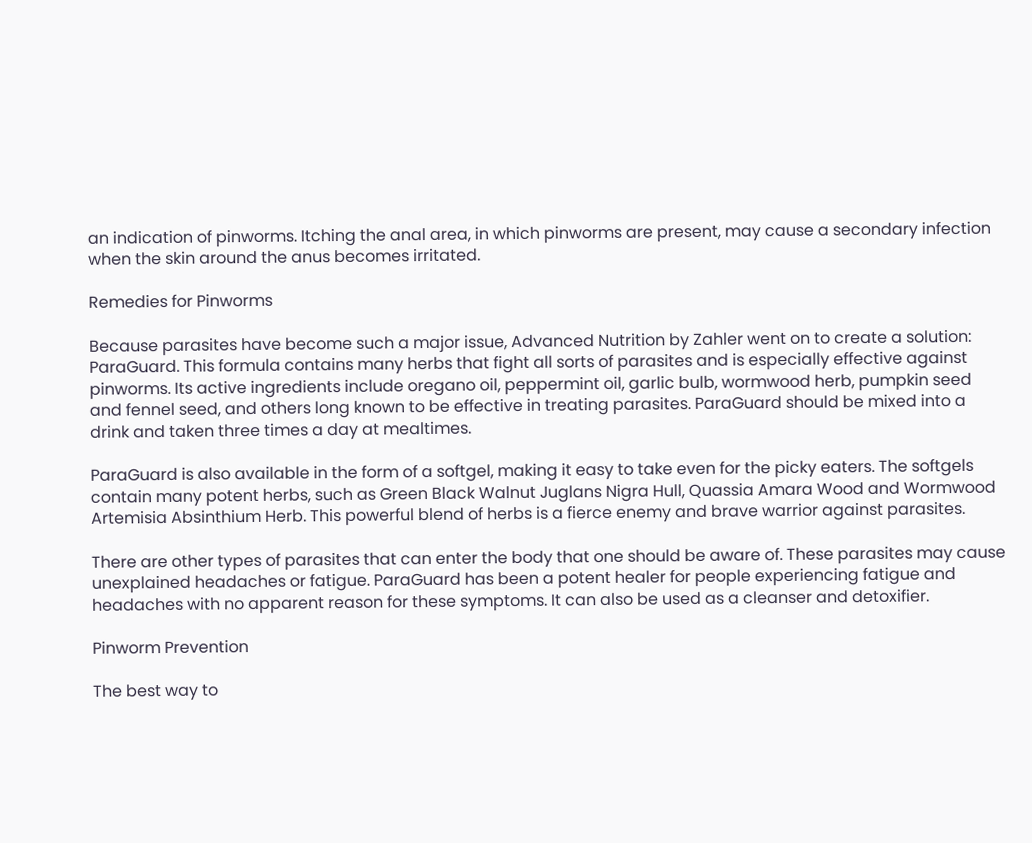an indication of pinworms. Itching the anal area, in which pinworms are present, may cause a secondary infection when the skin around the anus becomes irritated.

Remedies for Pinworms

Because parasites have become such a major issue, Advanced Nutrition by Zahler went on to create a solution: ParaGuard. This formula contains many herbs that fight all sorts of parasites and is especially effective against pinworms. Its active ingredients include oregano oil, peppermint oil, garlic bulb, wormwood herb, pumpkin seed and fennel seed, and others long known to be effective in treating parasites. ParaGuard should be mixed into a drink and taken three times a day at mealtimes.

ParaGuard is also available in the form of a softgel, making it easy to take even for the picky eaters. The softgels contain many potent herbs, such as Green Black Walnut Juglans Nigra Hull, Quassia Amara Wood and Wormwood Artemisia Absinthium Herb. This powerful blend of herbs is a fierce enemy and brave warrior against parasites.

There are other types of parasites that can enter the body that one should be aware of. These parasites may cause unexplained headaches or fatigue. ParaGuard has been a potent healer for people experiencing fatigue and headaches with no apparent reason for these symptoms. It can also be used as a cleanser and detoxifier.

Pinworm Prevention

The best way to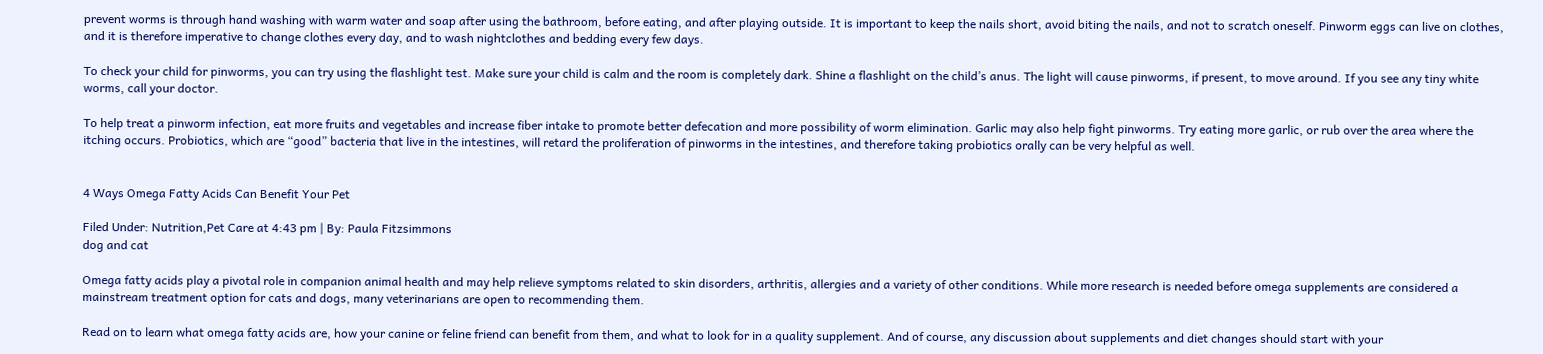prevent worms is through hand washing with warm water and soap after using the bathroom, before eating, and after playing outside. It is important to keep the nails short, avoid biting the nails, and not to scratch oneself. Pinworm eggs can live on clothes, and it is therefore imperative to change clothes every day, and to wash nightclothes and bedding every few days.

To check your child for pinworms, you can try using the flashlight test. Make sure your child is calm and the room is completely dark. Shine a flashlight on the child’s anus. The light will cause pinworms, if present, to move around. If you see any tiny white worms, call your doctor.

To help treat a pinworm infection, eat more fruits and vegetables and increase fiber intake to promote better defecation and more possibility of worm elimination. Garlic may also help fight pinworms. Try eating more garlic, or rub over the area where the itching occurs. Probiotics, which are “good” bacteria that live in the intestines, will retard the proliferation of pinworms in the intestines, and therefore taking probiotics orally can be very helpful as well.


4 Ways Omega Fatty Acids Can Benefit Your Pet

Filed Under: Nutrition,Pet Care at 4:43 pm | By: Paula Fitzsimmons
dog and cat

Omega fatty acids play a pivotal role in companion animal health and may help relieve symptoms related to skin disorders, arthritis, allergies and a variety of other conditions. While more research is needed before omega supplements are considered a mainstream treatment option for cats and dogs, many veterinarians are open to recommending them.

Read on to learn what omega fatty acids are, how your canine or feline friend can benefit from them, and what to look for in a quality supplement. And of course, any discussion about supplements and diet changes should start with your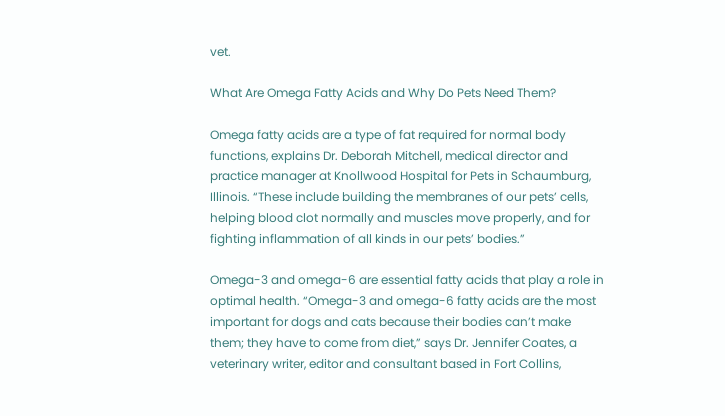vet.

What Are Omega Fatty Acids and Why Do Pets Need Them?

Omega fatty acids are a type of fat required for normal body functions, explains Dr. Deborah Mitchell, medical director and practice manager at Knollwood Hospital for Pets in Schaumburg, Illinois. “These include building the membranes of our pets’ cells, helping blood clot normally and muscles move properly, and for fighting inflammation of all kinds in our pets’ bodies.”

Omega-3 and omega-6 are essential fatty acids that play a role in optimal health. “Omega-3 and omega-6 fatty acids are the most important for dogs and cats because their bodies can’t make them; they have to come from diet,” says Dr. Jennifer Coates, a veterinary writer, editor and consultant based in Fort Collins,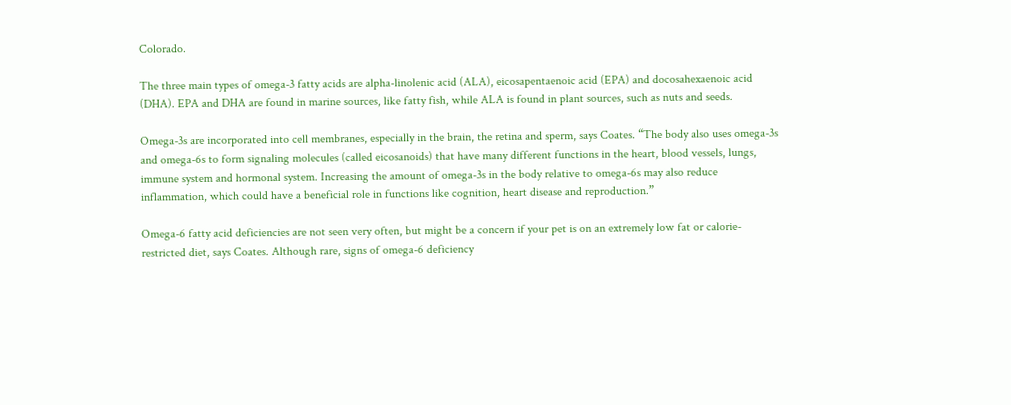Colorado.

The three main types of omega-3 fatty acids are alpha-linolenic acid (ALA), eicosapentaenoic acid (EPA) and docosahexaenoic acid (DHA). EPA and DHA are found in marine sources, like fatty fish, while ALA is found in plant sources, such as nuts and seeds.

Omega-3s are incorporated into cell membranes, especially in the brain, the retina and sperm, says Coates. “The body also uses omega-3s and omega-6s to form signaling molecules (called eicosanoids) that have many different functions in the heart, blood vessels, lungs, immune system and hormonal system. Increasing the amount of omega-3s in the body relative to omega-6s may also reduce inflammation, which could have a beneficial role in functions like cognition, heart disease and reproduction.”

Omega-6 fatty acid deficiencies are not seen very often, but might be a concern if your pet is on an extremely low fat or calorie-restricted diet, says Coates. Although rare, signs of omega-6 deficiency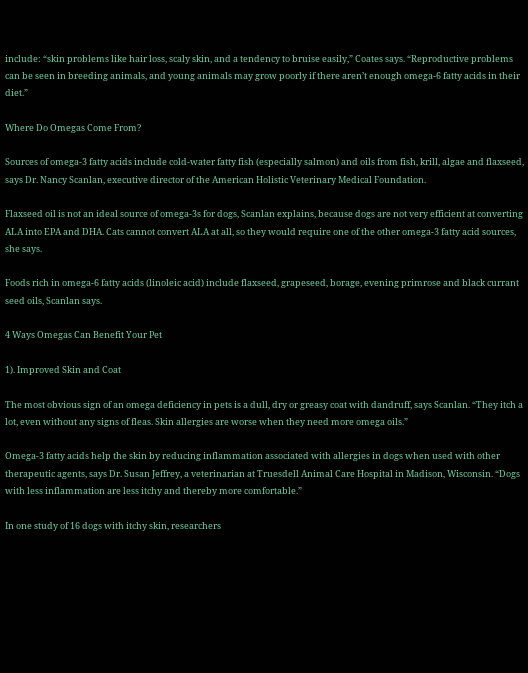include: “skin problems like hair loss, scaly skin, and a tendency to bruise easily,” Coates says. “Reproductive problems can be seen in breeding animals, and young animals may grow poorly if there aren’t enough omega-6 fatty acids in their diet.”

Where Do Omegas Come From?

Sources of omega-3 fatty acids include cold-water fatty fish (especially salmon) and oils from fish, krill, algae and flaxseed, says Dr. Nancy Scanlan, executive director of the American Holistic Veterinary Medical Foundation.

Flaxseed oil is not an ideal source of omega-3s for dogs, Scanlan explains, because dogs are not very efficient at converting ALA into EPA and DHA. Cats cannot convert ALA at all, so they would require one of the other omega-3 fatty acid sources, she says.

Foods rich in omega-6 fatty acids (linoleic acid) include flaxseed, grapeseed, borage, evening primrose and black currant seed oils, Scanlan says.

4 Ways Omegas Can Benefit Your Pet

1). Improved Skin and Coat

The most obvious sign of an omega deficiency in pets is a dull, dry or greasy coat with dandruff, says Scanlan. “They itch a lot, even without any signs of fleas. Skin allergies are worse when they need more omega oils.”

Omega-3 fatty acids help the skin by reducing inflammation associated with allergies in dogs when used with other therapeutic agents, says Dr. Susan Jeffrey, a veterinarian at Truesdell Animal Care Hospital in Madison, Wisconsin. “Dogs with less inflammation are less itchy and thereby more comfortable.”

In one study of 16 dogs with itchy skin, researchers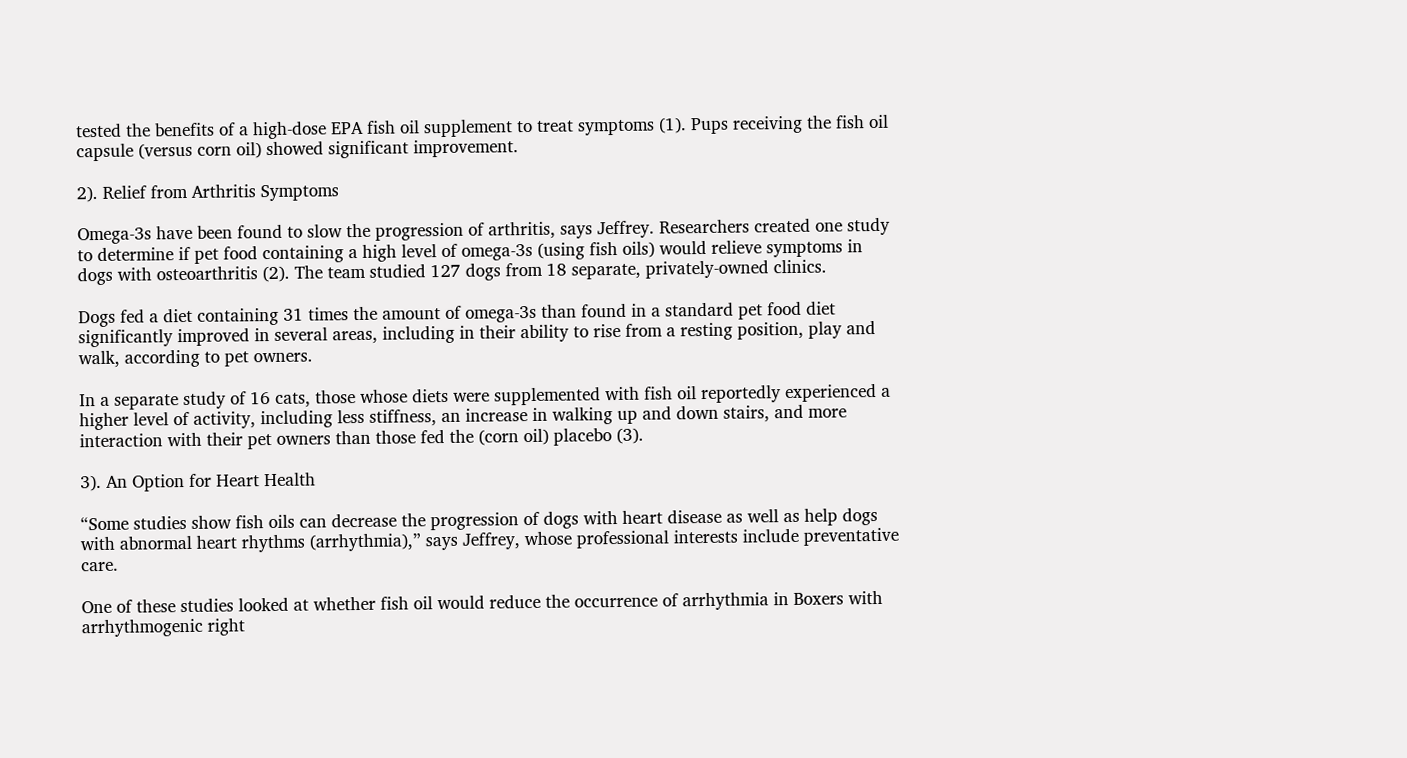tested the benefits of a high-dose EPA fish oil supplement to treat symptoms (1). Pups receiving the fish oil capsule (versus corn oil) showed significant improvement.

2). Relief from Arthritis Symptoms

Omega-3s have been found to slow the progression of arthritis, says Jeffrey. Researchers created one study to determine if pet food containing a high level of omega-3s (using fish oils) would relieve symptoms in dogs with osteoarthritis (2). The team studied 127 dogs from 18 separate, privately-owned clinics.

Dogs fed a diet containing 31 times the amount of omega-3s than found in a standard pet food diet significantly improved in several areas, including in their ability to rise from a resting position, play and walk, according to pet owners.

In a separate study of 16 cats, those whose diets were supplemented with fish oil reportedly experienced a higher level of activity, including less stiffness, an increase in walking up and down stairs, and more interaction with their pet owners than those fed the (corn oil) placebo (3).

3). An Option for Heart Health

“Some studies show fish oils can decrease the progression of dogs with heart disease as well as help dogs with abnormal heart rhythms (arrhythmia),” says Jeffrey, whose professional interests include preventative care.

One of these studies looked at whether fish oil would reduce the occurrence of arrhythmia in Boxers with arrhythmogenic right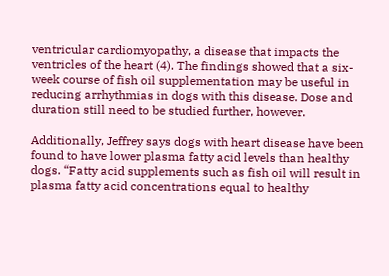ventricular cardiomyopathy, a disease that impacts the ventricles of the heart (4). The findings showed that a six-week course of fish oil supplementation may be useful in reducing arrhythmias in dogs with this disease. Dose and duration still need to be studied further, however.

Additionally, Jeffrey says dogs with heart disease have been found to have lower plasma fatty acid levels than healthy dogs. “Fatty acid supplements such as fish oil will result in plasma fatty acid concentrations equal to healthy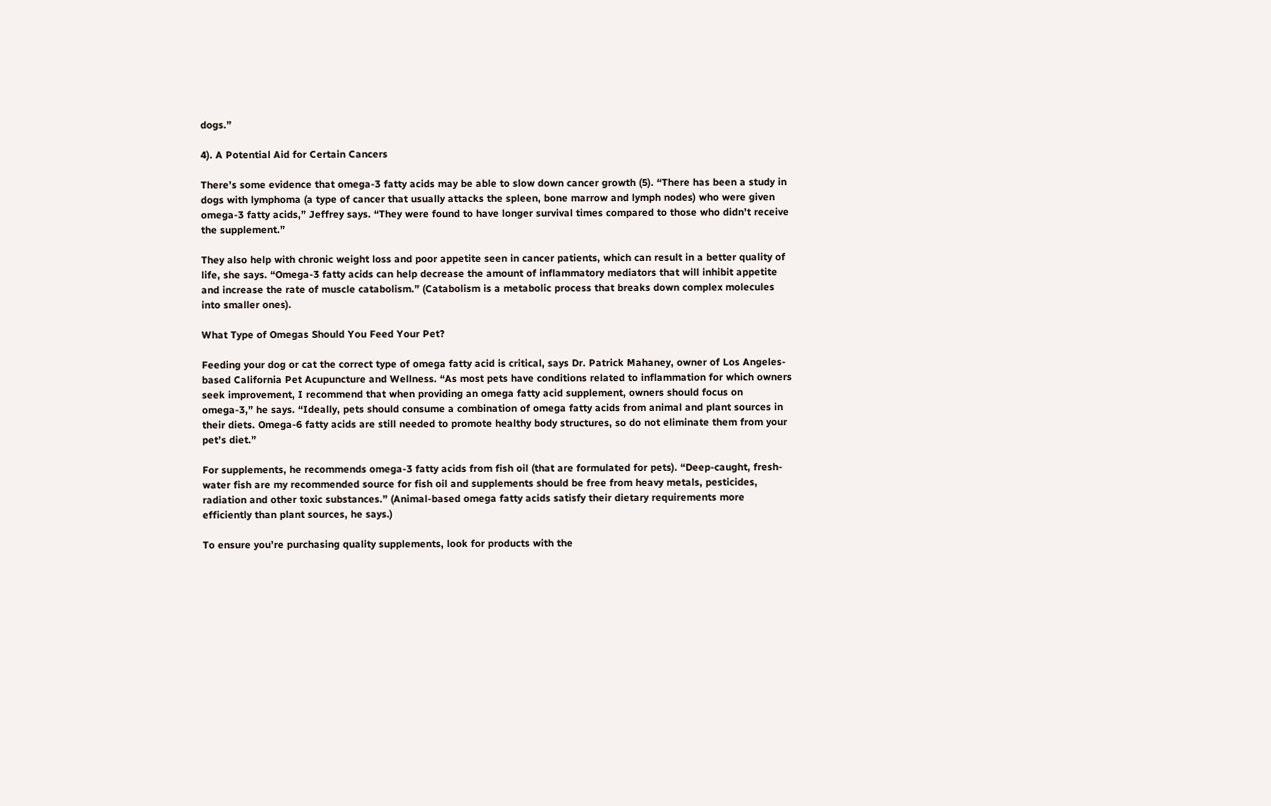dogs.”

4). A Potential Aid for Certain Cancers

There’s some evidence that omega-3 fatty acids may be able to slow down cancer growth (5). “There has been a study in dogs with lymphoma (a type of cancer that usually attacks the spleen, bone marrow and lymph nodes) who were given omega-3 fatty acids,” Jeffrey says. “They were found to have longer survival times compared to those who didn’t receive the supplement.”

They also help with chronic weight loss and poor appetite seen in cancer patients, which can result in a better quality of life, she says. “Omega-3 fatty acids can help decrease the amount of inflammatory mediators that will inhibit appetite and increase the rate of muscle catabolism.” (Catabolism is a metabolic process that breaks down complex molecules into smaller ones).

What Type of Omegas Should You Feed Your Pet?

Feeding your dog or cat the correct type of omega fatty acid is critical, says Dr. Patrick Mahaney, owner of Los Angeles-based California Pet Acupuncture and Wellness. “As most pets have conditions related to inflammation for which owners seek improvement, I recommend that when providing an omega fatty acid supplement, owners should focus on omega-3,” he says. “Ideally, pets should consume a combination of omega fatty acids from animal and plant sources in their diets. Omega-6 fatty acids are still needed to promote healthy body structures, so do not eliminate them from your pet’s diet.”

For supplements, he recommends omega-3 fatty acids from fish oil (that are formulated for pets). “Deep-caught, fresh-water fish are my recommended source for fish oil and supplements should be free from heavy metals, pesticides, radiation and other toxic substances.” (Animal-based omega fatty acids satisfy their dietary requirements more efficiently than plant sources, he says.)

To ensure you’re purchasing quality supplements, look for products with the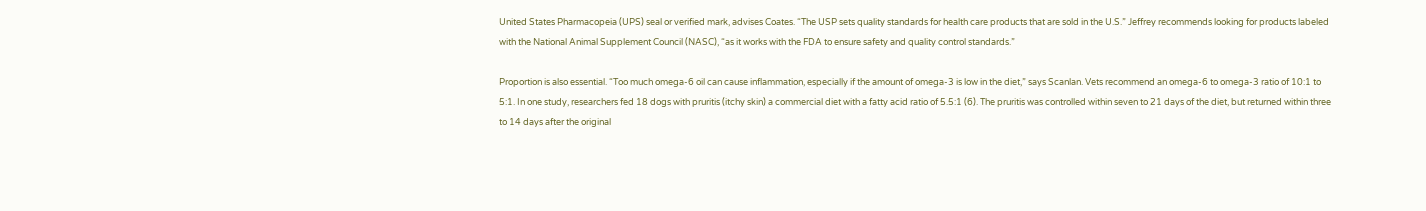United States Pharmacopeia (UPS) seal or verified mark, advises Coates. “The USP sets quality standards for health care products that are sold in the U.S.” Jeffrey recommends looking for products labeled with the National Animal Supplement Council (NASC), “as it works with the FDA to ensure safety and quality control standards.”

Proportion is also essential. “Too much omega-6 oil can cause inflammation, especially if the amount of omega-3 is low in the diet,” says Scanlan. Vets recommend an omega-6 to omega-3 ratio of 10:1 to 5:1. In one study, researchers fed 18 dogs with pruritis (itchy skin) a commercial diet with a fatty acid ratio of 5.5:1 (6). The pruritis was controlled within seven to 21 days of the diet, but returned within three to 14 days after the original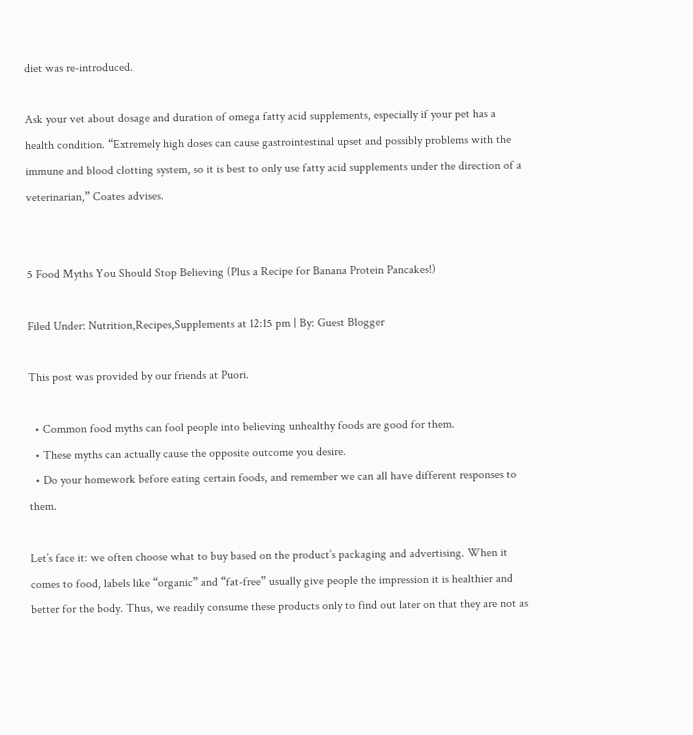diet was re-introduced.

Ask your vet about dosage and duration of omega fatty acid supplements, especially if your pet has a health condition. “Extremely high doses can cause gastrointestinal upset and possibly problems with the immune and blood clotting system, so it is best to only use fatty acid supplements under the direction of a veterinarian,” Coates advises.


5 Food Myths You Should Stop Believing (Plus a Recipe for Banana Protein Pancakes!)

Filed Under: Nutrition,Recipes,Supplements at 12:15 pm | By: Guest Blogger

This post was provided by our friends at Puori.

  • Common food myths can fool people into believing unhealthy foods are good for them.
  • These myths can actually cause the opposite outcome you desire.
  • Do your homework before eating certain foods, and remember we can all have different responses to them.

Let’s face it: we often choose what to buy based on the product’s packaging and advertising. When it comes to food, labels like “organic” and “fat-free” usually give people the impression it is healthier and better for the body. Thus, we readily consume these products only to find out later on that they are not as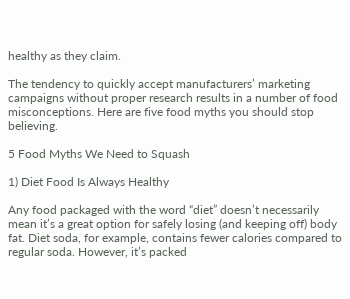healthy as they claim.

The tendency to quickly accept manufacturers’ marketing campaigns without proper research results in a number of food misconceptions. Here are five food myths you should stop believing.

5 Food Myths We Need to Squash

1) Diet Food Is Always Healthy

Any food packaged with the word “diet” doesn’t necessarily mean it’s a great option for safely losing (and keeping off) body fat. Diet soda, for example, contains fewer calories compared to regular soda. However, it’s packed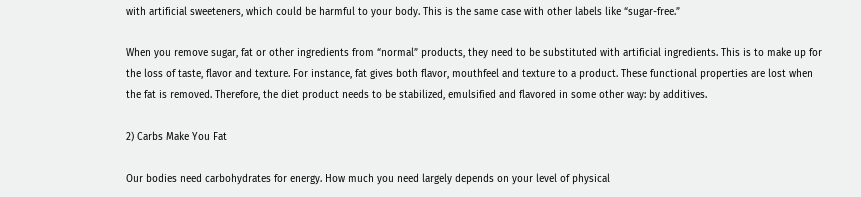with artificial sweeteners, which could be harmful to your body. This is the same case with other labels like “sugar-free.”

When you remove sugar, fat or other ingredients from “normal” products, they need to be substituted with artificial ingredients. This is to make up for the loss of taste, flavor and texture. For instance, fat gives both flavor, mouthfeel and texture to a product. These functional properties are lost when the fat is removed. Therefore, the diet product needs to be stabilized, emulsified and flavored in some other way: by additives.

2) Carbs Make You Fat

Our bodies need carbohydrates for energy. How much you need largely depends on your level of physical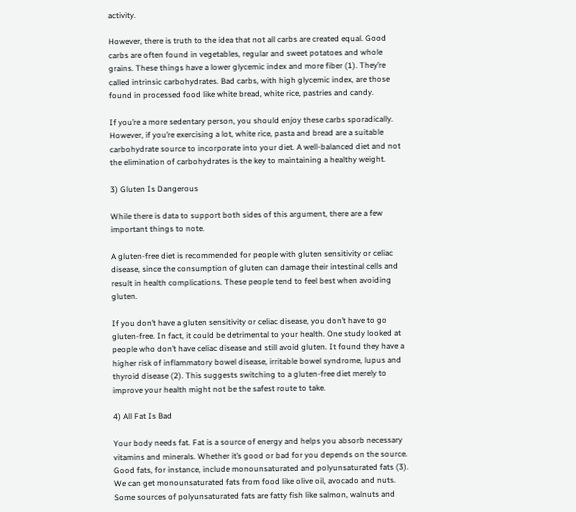activity.

However, there is truth to the idea that not all carbs are created equal. Good carbs are often found in vegetables, regular and sweet potatoes and whole grains. These things have a lower glycemic index and more fiber (1). They’re called intrinsic carbohydrates. Bad carbs, with high glycemic index, are those found in processed food like white bread, white rice, pastries and candy.

If you’re a more sedentary person, you should enjoy these carbs sporadically. However, if you’re exercising a lot, white rice, pasta and bread are a suitable carbohydrate source to incorporate into your diet. A well-balanced diet and not the elimination of carbohydrates is the key to maintaining a healthy weight.

3) Gluten Is Dangerous

While there is data to support both sides of this argument, there are a few important things to note.

A gluten-free diet is recommended for people with gluten sensitivity or celiac disease, since the consumption of gluten can damage their intestinal cells and result in health complications. These people tend to feel best when avoiding gluten.

If you don’t have a gluten sensitivity or celiac disease, you don’t have to go gluten-free. In fact, it could be detrimental to your health. One study looked at people who don’t have celiac disease and still avoid gluten. It found they have a higher risk of inflammatory bowel disease, irritable bowel syndrome, lupus and thyroid disease (2). This suggests switching to a gluten-free diet merely to improve your health might not be the safest route to take.

4) All Fat Is Bad

Your body needs fat. Fat is a source of energy and helps you absorb necessary vitamins and minerals. Whether it’s good or bad for you depends on the source. Good fats, for instance, include monounsaturated and polyunsaturated fats (3). We can get monounsaturated fats from food like olive oil, avocado and nuts. Some sources of polyunsaturated fats are fatty fish like salmon, walnuts and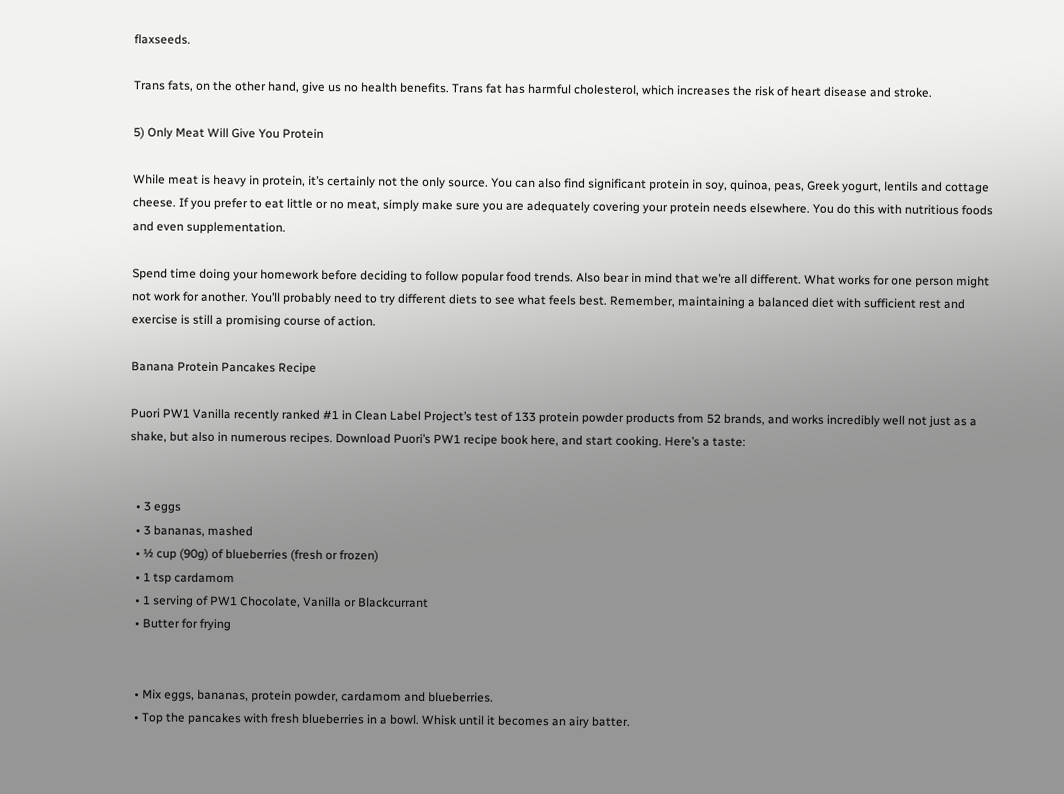flaxseeds.

Trans fats, on the other hand, give us no health benefits. Trans fat has harmful cholesterol, which increases the risk of heart disease and stroke.

5) Only Meat Will Give You Protein

While meat is heavy in protein, it’s certainly not the only source. You can also find significant protein in soy, quinoa, peas, Greek yogurt, lentils and cottage cheese. If you prefer to eat little or no meat, simply make sure you are adequately covering your protein needs elsewhere. You do this with nutritious foods and even supplementation.

Spend time doing your homework before deciding to follow popular food trends. Also bear in mind that we’re all different. What works for one person might not work for another. You’ll probably need to try different diets to see what feels best. Remember, maintaining a balanced diet with sufficient rest and exercise is still a promising course of action.

Banana Protein Pancakes Recipe

Puori PW1 Vanilla recently ranked #1 in Clean Label Project’s test of 133 protein powder products from 52 brands, and works incredibly well not just as a shake, but also in numerous recipes. Download Puori’s PW1 recipe book here, and start cooking. Here’s a taste:


  • 3 eggs
  • 3 bananas, mashed
  • ½ cup (90g) of blueberries (fresh or frozen)
  • 1 tsp cardamom
  • 1 serving of PW1 Chocolate, Vanilla or Blackcurrant
  • Butter for frying


  • Mix eggs, bananas, protein powder, cardamom and blueberries.
  • Top the pancakes with fresh blueberries in a bowl. Whisk until it becomes an airy batter.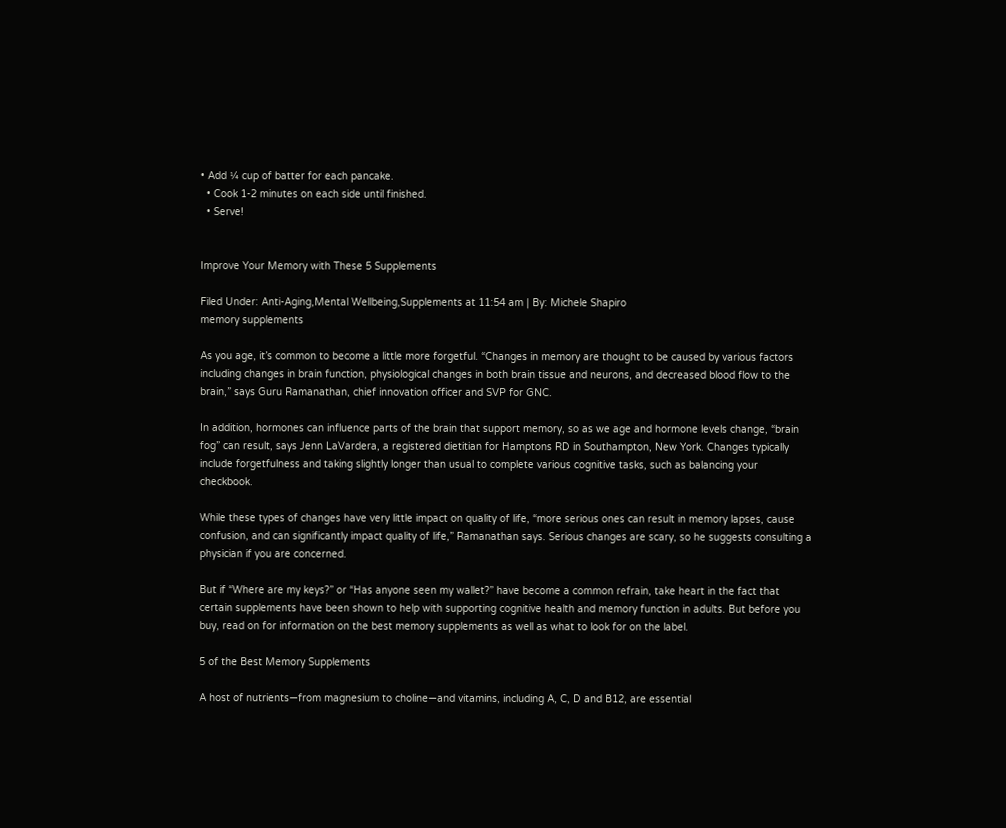• Add ¼ cup of batter for each pancake.
  • Cook 1-2 minutes on each side until finished.
  • Serve!


Improve Your Memory with These 5 Supplements

Filed Under: Anti-Aging,Mental Wellbeing,Supplements at 11:54 am | By: Michele Shapiro
memory supplements

As you age, it’s common to become a little more forgetful. “Changes in memory are thought to be caused by various factors including changes in brain function, physiological changes in both brain tissue and neurons, and decreased blood flow to the brain,” says Guru Ramanathan, chief innovation officer and SVP for GNC.

In addition, hormones can influence parts of the brain that support memory, so as we age and hormone levels change, “brain fog” can result, says Jenn LaVardera, a registered dietitian for Hamptons RD in Southampton, New York. Changes typically include forgetfulness and taking slightly longer than usual to complete various cognitive tasks, such as balancing your checkbook.

While these types of changes have very little impact on quality of life, “more serious ones can result in memory lapses, cause confusion, and can significantly impact quality of life,” Ramanathan says. Serious changes are scary, so he suggests consulting a physician if you are concerned.

But if “Where are my keys?” or “Has anyone seen my wallet?” have become a common refrain, take heart in the fact that certain supplements have been shown to help with supporting cognitive health and memory function in adults. But before you buy, read on for information on the best memory supplements as well as what to look for on the label.

5 of the Best Memory Supplements

A host of nutrients—from magnesium to choline—and vitamins, including A, C, D and B12, are essential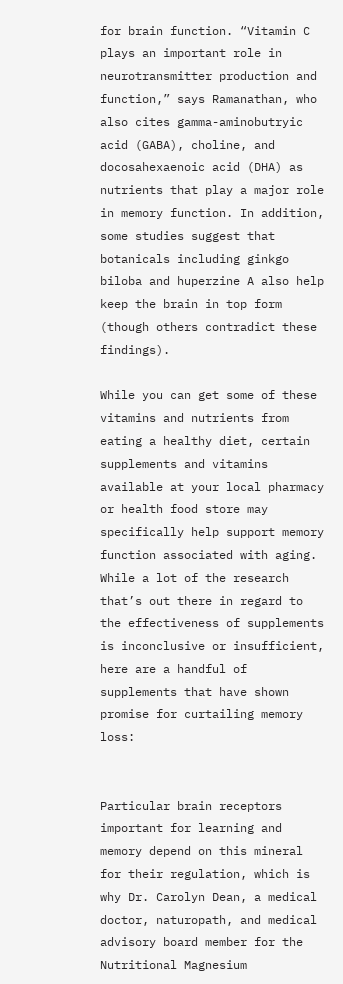for brain function. “Vitamin C plays an important role in neurotransmitter production and function,” says Ramanathan, who also cites gamma-aminobutryic acid (GABA), choline, and docosahexaenoic acid (DHA) as nutrients that play a major role in memory function. In addition, some studies suggest that botanicals including ginkgo biloba and huperzine A also help keep the brain in top form (though others contradict these findings).

While you can get some of these vitamins and nutrients from eating a healthy diet, certain supplements and vitamins available at your local pharmacy or health food store may specifically help support memory function associated with aging. While a lot of the research that’s out there in regard to the effectiveness of supplements is inconclusive or insufficient, here are a handful of supplements that have shown promise for curtailing memory loss:


Particular brain receptors important for learning and memory depend on this mineral for their regulation, which is why Dr. Carolyn Dean, a medical doctor, naturopath, and medical advisory board member for the Nutritional Magnesium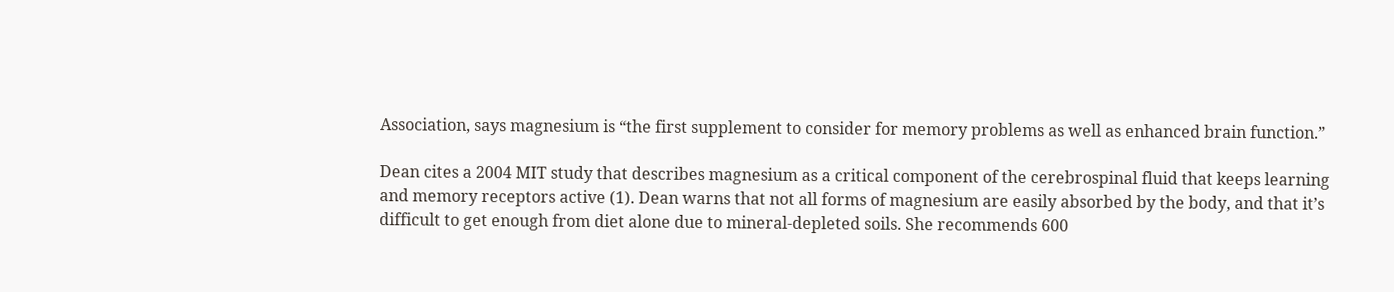Association, says magnesium is “the first supplement to consider for memory problems as well as enhanced brain function.”

Dean cites a 2004 MIT study that describes magnesium as a critical component of the cerebrospinal fluid that keeps learning and memory receptors active (1). Dean warns that not all forms of magnesium are easily absorbed by the body, and that it’s difficult to get enough from diet alone due to mineral-depleted soils. She recommends 600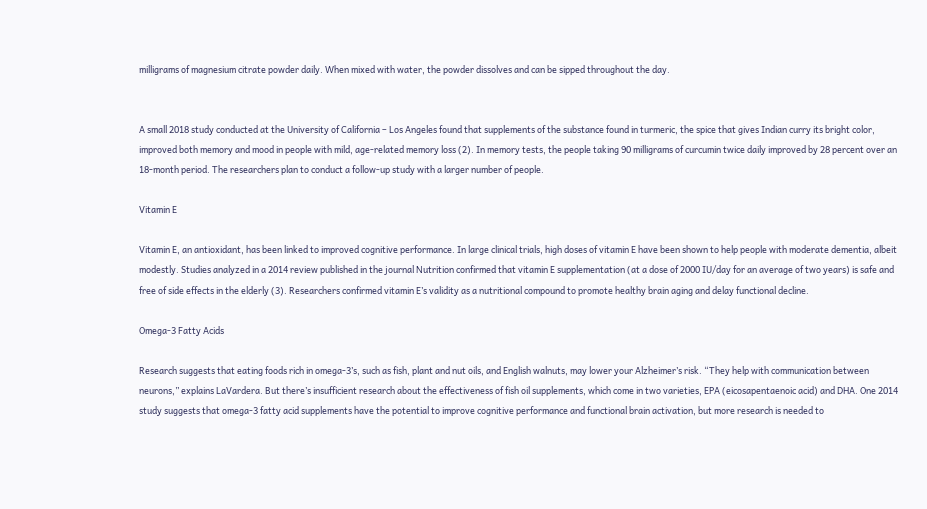milligrams of magnesium citrate powder daily. When mixed with water, the powder dissolves and can be sipped throughout the day.


A small 2018 study conducted at the University of California – Los Angeles found that supplements of the substance found in turmeric, the spice that gives Indian curry its bright color, improved both memory and mood in people with mild, age-related memory loss (2). In memory tests, the people taking 90 milligrams of curcumin twice daily improved by 28 percent over an 18-month period. The researchers plan to conduct a follow-up study with a larger number of people.

Vitamin E

Vitamin E, an antioxidant, has been linked to improved cognitive performance. In large clinical trials, high doses of vitamin E have been shown to help people with moderate dementia, albeit modestly. Studies analyzed in a 2014 review published in the journal Nutrition confirmed that vitamin E supplementation (at a dose of 2000 IU/day for an average of two years) is safe and free of side effects in the elderly (3). Researchers confirmed vitamin E’s validity as a nutritional compound to promote healthy brain aging and delay functional decline.

Omega-3 Fatty Acids

Research suggests that eating foods rich in omega-3’s, such as fish, plant and nut oils, and English walnuts, may lower your Alzheimer’s risk. “They help with communication between neurons,” explains LaVardera. But there’s insufficient research about the effectiveness of fish oil supplements, which come in two varieties, EPA (eicosapentaenoic acid) and DHA. One 2014 study suggests that omega-3 fatty acid supplements have the potential to improve cognitive performance and functional brain activation, but more research is needed to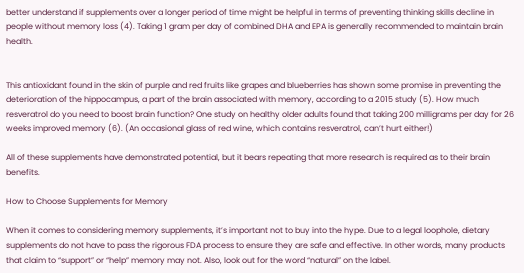better understand if supplements over a longer period of time might be helpful in terms of preventing thinking skills decline in people without memory loss (4). Taking 1 gram per day of combined DHA and EPA is generally recommended to maintain brain health.


This antioxidant found in the skin of purple and red fruits like grapes and blueberries has shown some promise in preventing the deterioration of the hippocampus, a part of the brain associated with memory, according to a 2015 study (5). How much resveratrol do you need to boost brain function? One study on healthy older adults found that taking 200 milligrams per day for 26 weeks improved memory (6). (An occasional glass of red wine, which contains resveratrol, can’t hurt either!)

All of these supplements have demonstrated potential, but it bears repeating that more research is required as to their brain benefits.

How to Choose Supplements for Memory

When it comes to considering memory supplements, it’s important not to buy into the hype. Due to a legal loophole, dietary supplements do not have to pass the rigorous FDA process to ensure they are safe and effective. In other words, many products that claim to “support” or “help” memory may not. Also, look out for the word “natural” on the label.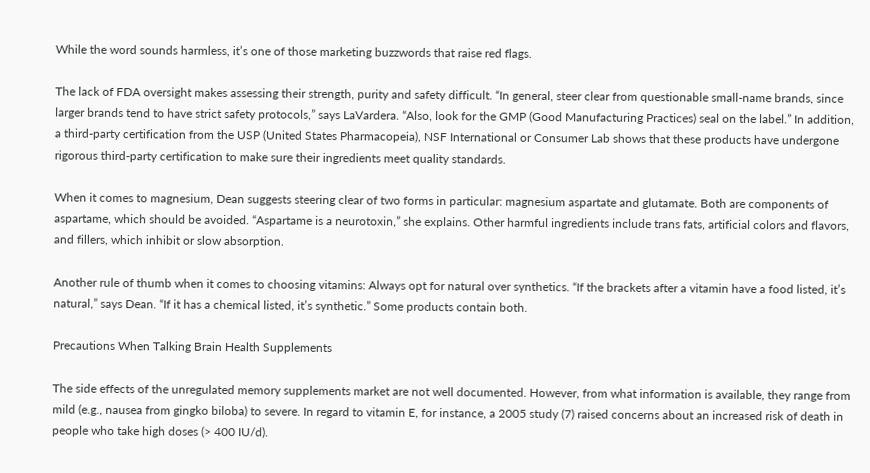While the word sounds harmless, it’s one of those marketing buzzwords that raise red flags.

The lack of FDA oversight makes assessing their strength, purity and safety difficult. “In general, steer clear from questionable small-name brands, since larger brands tend to have strict safety protocols,” says LaVardera. “Also, look for the GMP (Good Manufacturing Practices) seal on the label.” In addition, a third-party certification from the USP (United States Pharmacopeia), NSF International or Consumer Lab shows that these products have undergone rigorous third-party certification to make sure their ingredients meet quality standards.

When it comes to magnesium, Dean suggests steering clear of two forms in particular: magnesium aspartate and glutamate. Both are components of aspartame, which should be avoided. “Aspartame is a neurotoxin,” she explains. Other harmful ingredients include trans fats, artificial colors and flavors, and fillers, which inhibit or slow absorption.

Another rule of thumb when it comes to choosing vitamins: Always opt for natural over synthetics. “If the brackets after a vitamin have a food listed, it’s natural,” says Dean. “If it has a chemical listed, it’s synthetic.” Some products contain both.

Precautions When Talking Brain Health Supplements

The side effects of the unregulated memory supplements market are not well documented. However, from what information is available, they range from mild (e.g., nausea from gingko biloba) to severe. In regard to vitamin E, for instance, a 2005 study (7) raised concerns about an increased risk of death in people who take high doses (> 400 IU/d).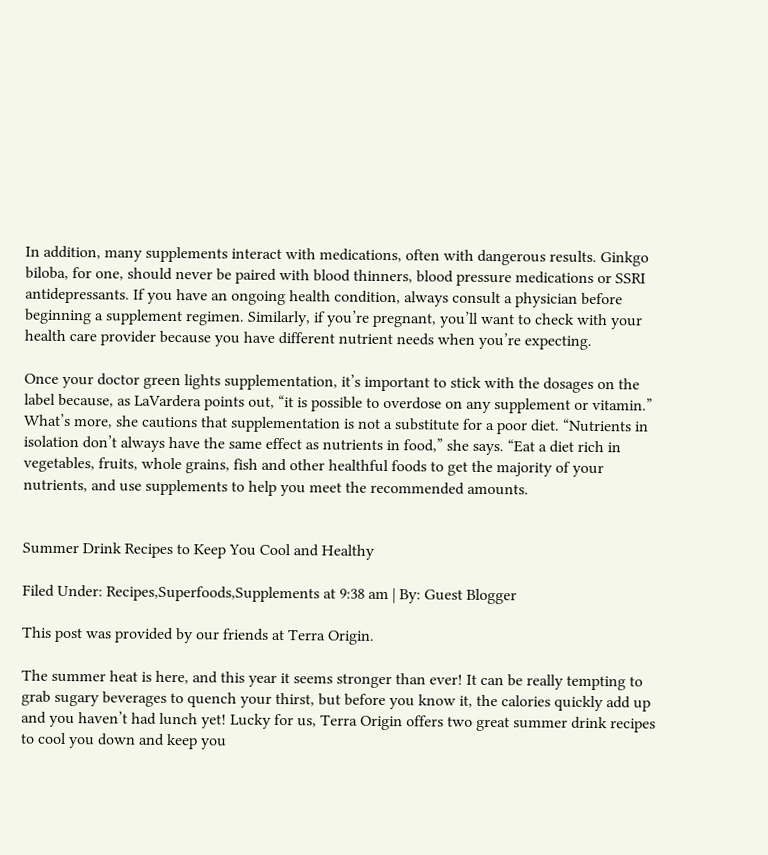In addition, many supplements interact with medications, often with dangerous results. Ginkgo biloba, for one, should never be paired with blood thinners, blood pressure medications or SSRI antidepressants. If you have an ongoing health condition, always consult a physician before beginning a supplement regimen. Similarly, if you’re pregnant, you’ll want to check with your health care provider because you have different nutrient needs when you’re expecting.

Once your doctor green lights supplementation, it’s important to stick with the dosages on the label because, as LaVardera points out, “it is possible to overdose on any supplement or vitamin.” What’s more, she cautions that supplementation is not a substitute for a poor diet. “Nutrients in isolation don’t always have the same effect as nutrients in food,” she says. “Eat a diet rich in vegetables, fruits, whole grains, fish and other healthful foods to get the majority of your nutrients, and use supplements to help you meet the recommended amounts.


Summer Drink Recipes to Keep You Cool and Healthy

Filed Under: Recipes,Superfoods,Supplements at 9:38 am | By: Guest Blogger

This post was provided by our friends at Terra Origin.

The summer heat is here, and this year it seems stronger than ever! It can be really tempting to grab sugary beverages to quench your thirst, but before you know it, the calories quickly add up and you haven’t had lunch yet! Lucky for us, Terra Origin offers two great summer drink recipes to cool you down and keep you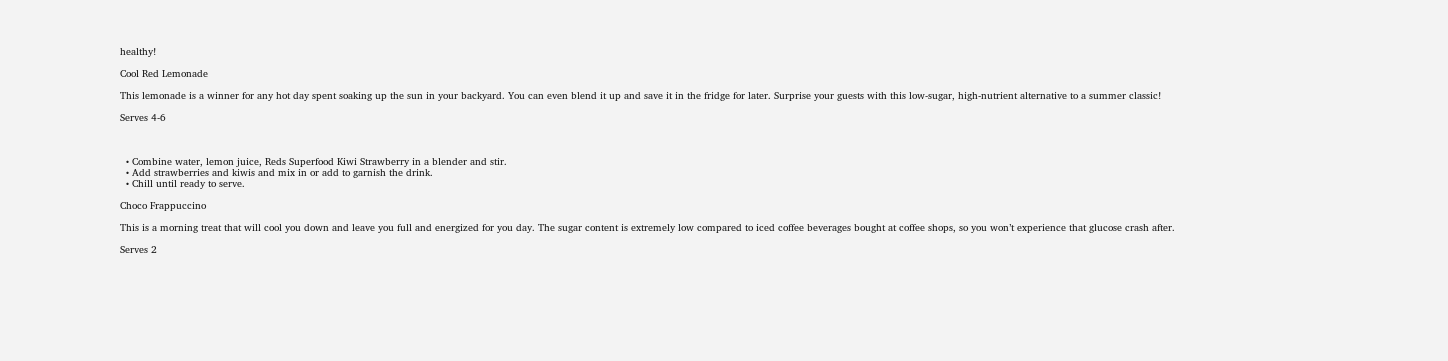healthy!

Cool Red Lemonade

This lemonade is a winner for any hot day spent soaking up the sun in your backyard. You can even blend it up and save it in the fridge for later. Surprise your guests with this low-sugar, high-nutrient alternative to a summer classic!

Serves 4-6



  • Combine water, lemon juice, Reds Superfood Kiwi Strawberry in a blender and stir.
  • Add strawberries and kiwis and mix in or add to garnish the drink.
  • Chill until ready to serve.

Choco Frappuccino

This is a morning treat that will cool you down and leave you full and energized for you day. The sugar content is extremely low compared to iced coffee beverages bought at coffee shops, so you won’t experience that glucose crash after.

Serves 2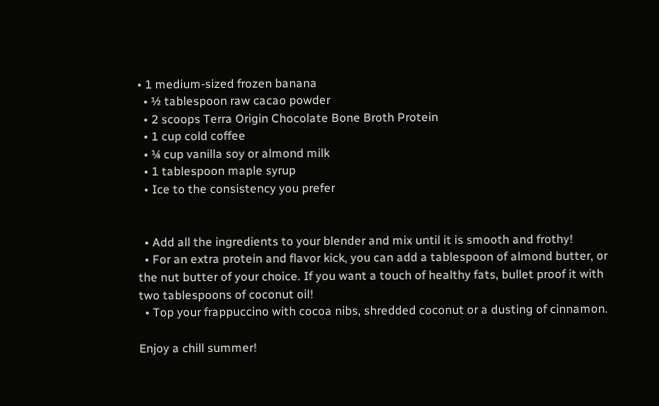• 1 medium-sized frozen banana
  • ½ tablespoon raw cacao powder
  • 2 scoops Terra Origin Chocolate Bone Broth Protein
  • 1 cup cold coffee
  • ¼ cup vanilla soy or almond milk
  • 1 tablespoon maple syrup
  • Ice to the consistency you prefer


  • Add all the ingredients to your blender and mix until it is smooth and frothy!
  • For an extra protein and flavor kick, you can add a tablespoon of almond butter, or the nut butter of your choice. If you want a touch of healthy fats, bullet proof it with two tablespoons of coconut oil!
  • Top your frappuccino with cocoa nibs, shredded coconut or a dusting of cinnamon.

Enjoy a chill summer!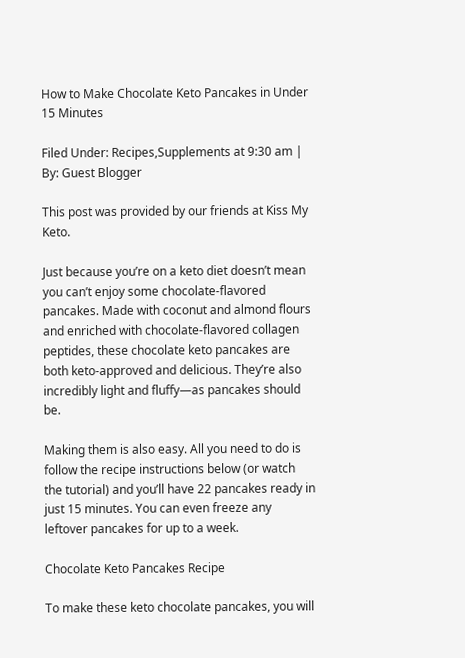How to Make Chocolate Keto Pancakes in Under 15 Minutes

Filed Under: Recipes,Supplements at 9:30 am | By: Guest Blogger

This post was provided by our friends at Kiss My Keto.

Just because you’re on a keto diet doesn’t mean you can’t enjoy some chocolate-flavored pancakes. Made with coconut and almond flours and enriched with chocolate-flavored collagen peptides, these chocolate keto pancakes are both keto-approved and delicious. They’re also incredibly light and fluffy—as pancakes should be.

Making them is also easy. All you need to do is follow the recipe instructions below (or watch the tutorial) and you’ll have 22 pancakes ready in just 15 minutes. You can even freeze any leftover pancakes for up to a week.

Chocolate Keto Pancakes Recipe

To make these keto chocolate pancakes, you will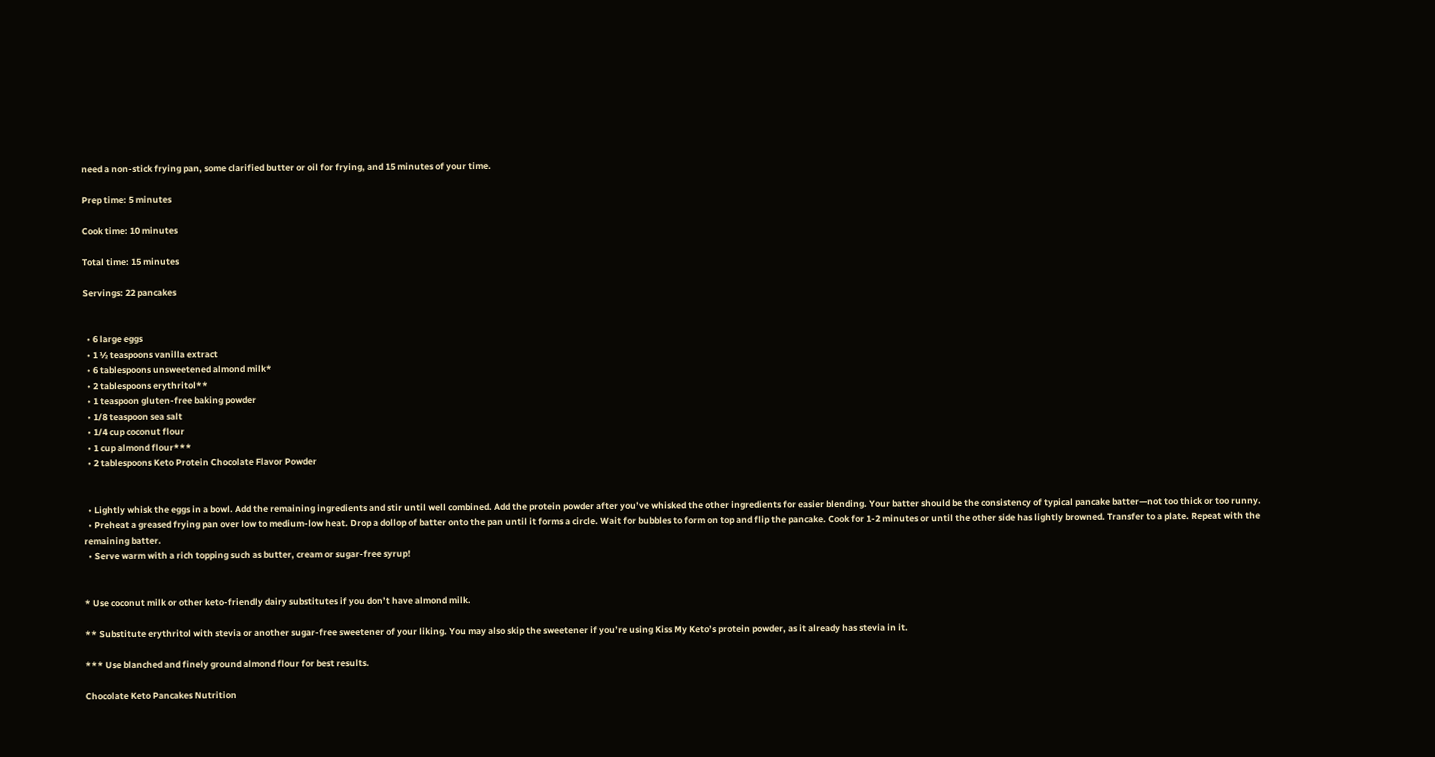need a non-stick frying pan, some clarified butter or oil for frying, and 15 minutes of your time.

Prep time: 5 minutes

Cook time: 10 minutes

Total time: 15 minutes

Servings: 22 pancakes


  • 6 large eggs
  • 1 ½ teaspoons vanilla extract
  • 6 tablespoons unsweetened almond milk*
  • 2 tablespoons erythritol**
  • 1 teaspoon gluten-free baking powder
  • 1/8 teaspoon sea salt
  • 1/4 cup coconut flour
  • 1 cup almond flour***
  • 2 tablespoons Keto Protein Chocolate Flavor Powder


  • Lightly whisk the eggs in a bowl. Add the remaining ingredients and stir until well combined. Add the protein powder after you’ve whisked the other ingredients for easier blending. Your batter should be the consistency of typical pancake batter—not too thick or too runny.
  • Preheat a greased frying pan over low to medium-low heat. Drop a dollop of batter onto the pan until it forms a circle. Wait for bubbles to form on top and flip the pancake. Cook for 1-2 minutes or until the other side has lightly browned. Transfer to a plate. Repeat with the remaining batter.
  • Serve warm with a rich topping such as butter, cream or sugar-free syrup!


* Use coconut milk or other keto-friendly dairy substitutes if you don’t have almond milk.

** Substitute erythritol with stevia or another sugar-free sweetener of your liking. You may also skip the sweetener if you’re using Kiss My Keto’s protein powder, as it already has stevia in it.

*** Use blanched and finely ground almond flour for best results.

Chocolate Keto Pancakes Nutrition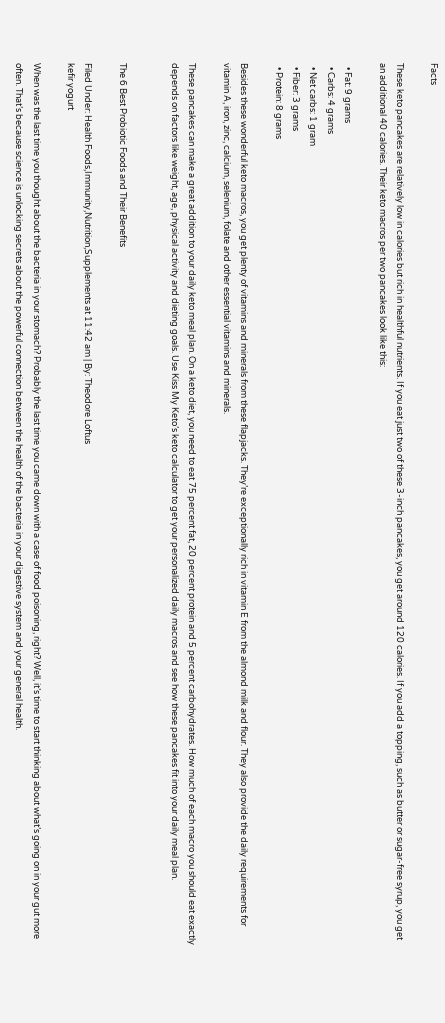Facts

These keto pancakes are relatively low in calories but rich in healthful nutrients. If you eat just two of these 3-inch pancakes, you get around 120 calories. If you add a topping, such as butter or sugar-free syrup, you get an additional 40 calories. Their keto macros per two pancakes look like this:

  • Fat: 9 grams
  • Carbs: 4 grams
  • Net carbs: 1 gram
  • Fiber: 3 grams
  • Protein: 8 grams

Besides these wonderful keto macros, you get plenty of vitamins and minerals from these flapjacks. They’re exceptionally rich in vitamin E from the almond milk and flour. They also provide the daily requirements for vitamin A, iron, zinc, calcium, selenium, folate and other essential vitamins and minerals.

These pancakes can make a great addition to your daily keto meal plan. On a keto diet, you need to eat 75 percent fat, 20 percent protein and 5 percent carbohydrates. How much of each macro you should eat exactly depends on factors like weight, age, physical activity and dieting goals. Use Kiss My Keto’s keto calculator to get your personalized daily macros and see how these pancakes fit into your daily meal plan.


The 6 Best Probiotic Foods and Their Benefits

Filed Under: Health Foods,Immunity,Nutrition,Supplements at 11:42 am | By: Theodore Loftus
kefir yogurt

When was the last time you thought about the bacteria in your stomach? Probably the last time you came down with a case of food poisoning, right? Well, it’s time to start thinking about what’s going on in your gut more often. That’s because science is unlocking secrets about the powerful connection between the health of the bacteria in your digestive system and your general health.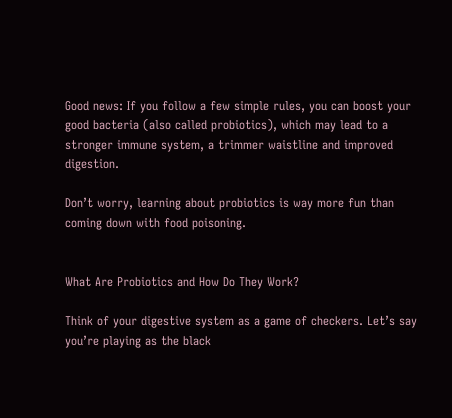Good news: If you follow a few simple rules, you can boost your good bacteria (also called probiotics), which may lead to a stronger immune system, a trimmer waistline and improved digestion.

Don’t worry, learning about probiotics is way more fun than coming down with food poisoning.


What Are Probiotics and How Do They Work?

Think of your digestive system as a game of checkers. Let’s say you’re playing as the black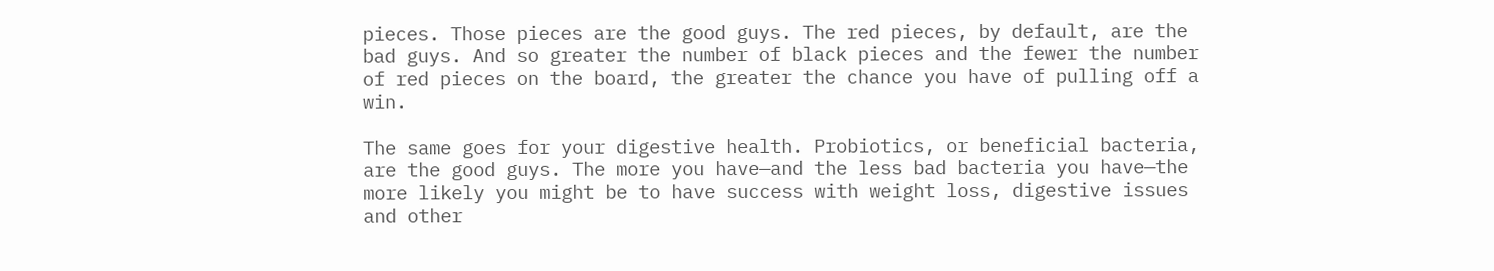pieces. Those pieces are the good guys. The red pieces, by default, are the bad guys. And so greater the number of black pieces and the fewer the number of red pieces on the board, the greater the chance you have of pulling off a win.

The same goes for your digestive health. Probiotics, or beneficial bacteria, are the good guys. The more you have—and the less bad bacteria you have—the more likely you might be to have success with weight loss, digestive issues and other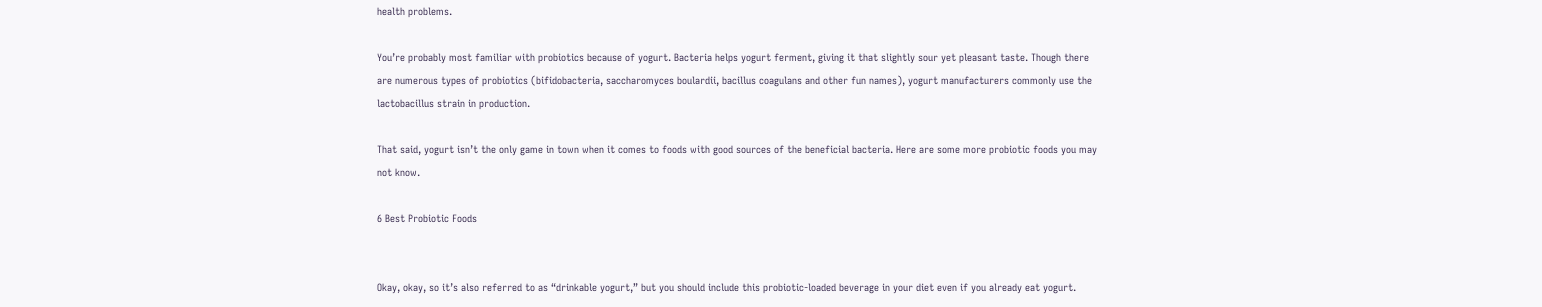health problems.

You’re probably most familiar with probiotics because of yogurt. Bacteria helps yogurt ferment, giving it that slightly sour yet pleasant taste. Though there are numerous types of probiotics (bifidobacteria, saccharomyces boulardii, bacillus coagulans and other fun names), yogurt manufacturers commonly use the lactobacillus strain in production.

That said, yogurt isn’t the only game in town when it comes to foods with good sources of the beneficial bacteria. Here are some more probiotic foods you may not know.

6 Best Probiotic Foods


Okay, okay, so it’s also referred to as “drinkable yogurt,” but you should include this probiotic-loaded beverage in your diet even if you already eat yogurt.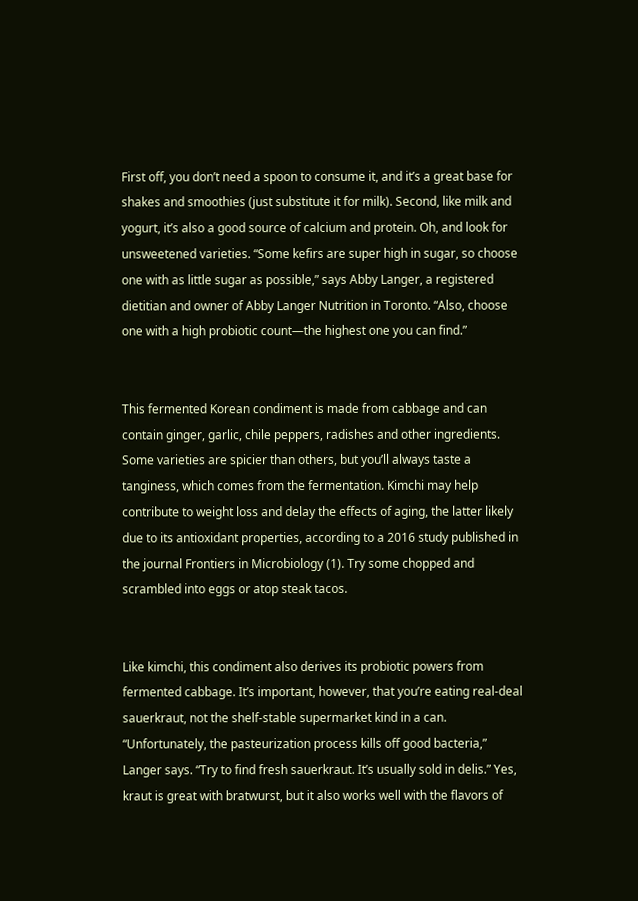First off, you don’t need a spoon to consume it, and it’s a great base for shakes and smoothies (just substitute it for milk). Second, like milk and yogurt, it’s also a good source of calcium and protein. Oh, and look for unsweetened varieties. “Some kefirs are super high in sugar, so choose one with as little sugar as possible,” says Abby Langer, a registered dietitian and owner of Abby Langer Nutrition in Toronto. “Also, choose one with a high probiotic count—the highest one you can find.”


This fermented Korean condiment is made from cabbage and can contain ginger, garlic, chile peppers, radishes and other ingredients. Some varieties are spicier than others, but you’ll always taste a tanginess, which comes from the fermentation. Kimchi may help contribute to weight loss and delay the effects of aging, the latter likely due to its antioxidant properties, according to a 2016 study published in the journal Frontiers in Microbiology (1). Try some chopped and scrambled into eggs or atop steak tacos.


Like kimchi, this condiment also derives its probiotic powers from fermented cabbage. It’s important, however, that you’re eating real-deal sauerkraut, not the shelf-stable supermarket kind in a can. “Unfortunately, the pasteurization process kills off good bacteria,” Langer says. “Try to find fresh sauerkraut. It’s usually sold in delis.” Yes, kraut is great with bratwurst, but it also works well with the flavors of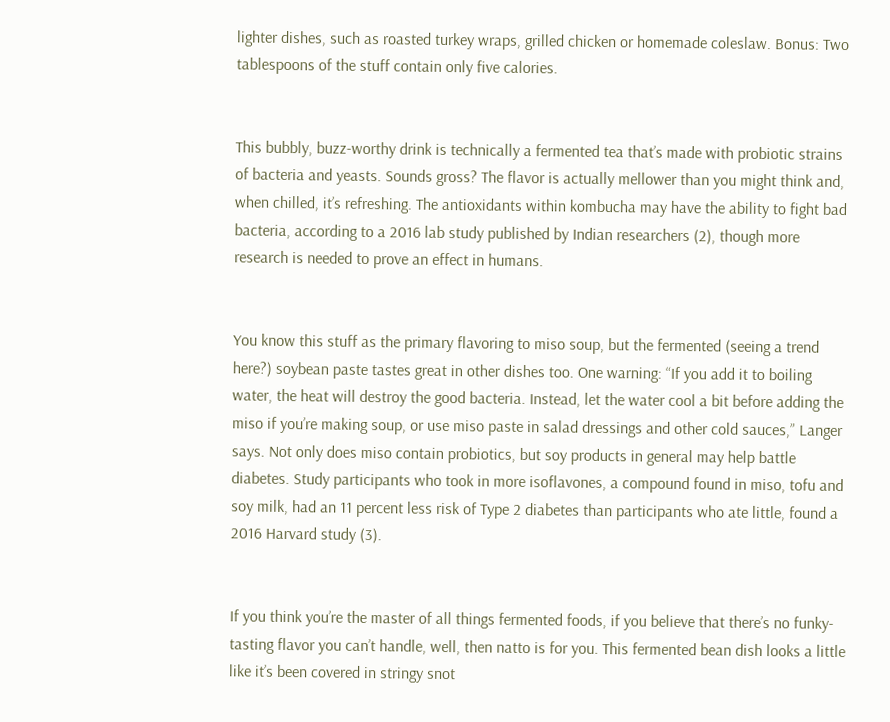lighter dishes, such as roasted turkey wraps, grilled chicken or homemade coleslaw. Bonus: Two tablespoons of the stuff contain only five calories.


This bubbly, buzz-worthy drink is technically a fermented tea that’s made with probiotic strains of bacteria and yeasts. Sounds gross? The flavor is actually mellower than you might think and, when chilled, it’s refreshing. The antioxidants within kombucha may have the ability to fight bad bacteria, according to a 2016 lab study published by Indian researchers (2), though more research is needed to prove an effect in humans.


You know this stuff as the primary flavoring to miso soup, but the fermented (seeing a trend here?) soybean paste tastes great in other dishes too. One warning: “If you add it to boiling water, the heat will destroy the good bacteria. Instead, let the water cool a bit before adding the miso if you’re making soup, or use miso paste in salad dressings and other cold sauces,” Langer says. Not only does miso contain probiotics, but soy products in general may help battle diabetes. Study participants who took in more isoflavones, a compound found in miso, tofu and soy milk, had an 11 percent less risk of Type 2 diabetes than participants who ate little, found a 2016 Harvard study (3).


If you think you’re the master of all things fermented foods, if you believe that there’s no funky-tasting flavor you can’t handle, well, then natto is for you. This fermented bean dish looks a little like it’s been covered in stringy snot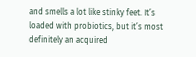and smells a lot like stinky feet. It’s loaded with probiotics, but it’s most definitely an acquired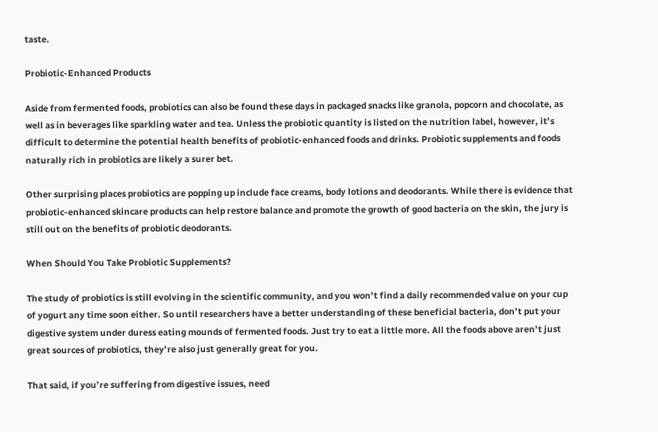taste.

Probiotic-Enhanced Products

Aside from fermented foods, probiotics can also be found these days in packaged snacks like granola, popcorn and chocolate, as well as in beverages like sparkling water and tea. Unless the probiotic quantity is listed on the nutrition label, however, it’s difficult to determine the potential health benefits of probiotic-enhanced foods and drinks. Probiotic supplements and foods naturally rich in probiotics are likely a surer bet.

Other surprising places probiotics are popping up include face creams, body lotions and deodorants. While there is evidence that probiotic-enhanced skincare products can help restore balance and promote the growth of good bacteria on the skin, the jury is still out on the benefits of probiotic deodorants.

When Should You Take Probiotic Supplements?

The study of probiotics is still evolving in the scientific community, and you won’t find a daily recommended value on your cup of yogurt any time soon either. So until researchers have a better understanding of these beneficial bacteria, don’t put your digestive system under duress eating mounds of fermented foods. Just try to eat a little more. All the foods above aren’t just great sources of probiotics, they’re also just generally great for you.

That said, if you’re suffering from digestive issues, need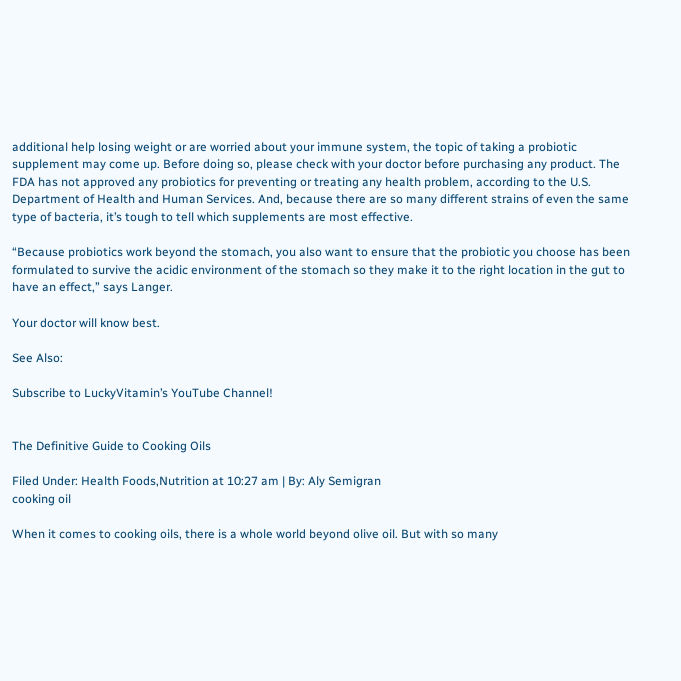additional help losing weight or are worried about your immune system, the topic of taking a probiotic supplement may come up. Before doing so, please check with your doctor before purchasing any product. The FDA has not approved any probiotics for preventing or treating any health problem, according to the U.S. Department of Health and Human Services. And, because there are so many different strains of even the same type of bacteria, it’s tough to tell which supplements are most effective.

“Because probiotics work beyond the stomach, you also want to ensure that the probiotic you choose has been formulated to survive the acidic environment of the stomach so they make it to the right location in the gut to have an effect,” says Langer.

Your doctor will know best.

See Also:

Subscribe to LuckyVitamin’s YouTube Channel!


The Definitive Guide to Cooking Oils

Filed Under: Health Foods,Nutrition at 10:27 am | By: Aly Semigran
cooking oil

When it comes to cooking oils, there is a whole world beyond olive oil. But with so many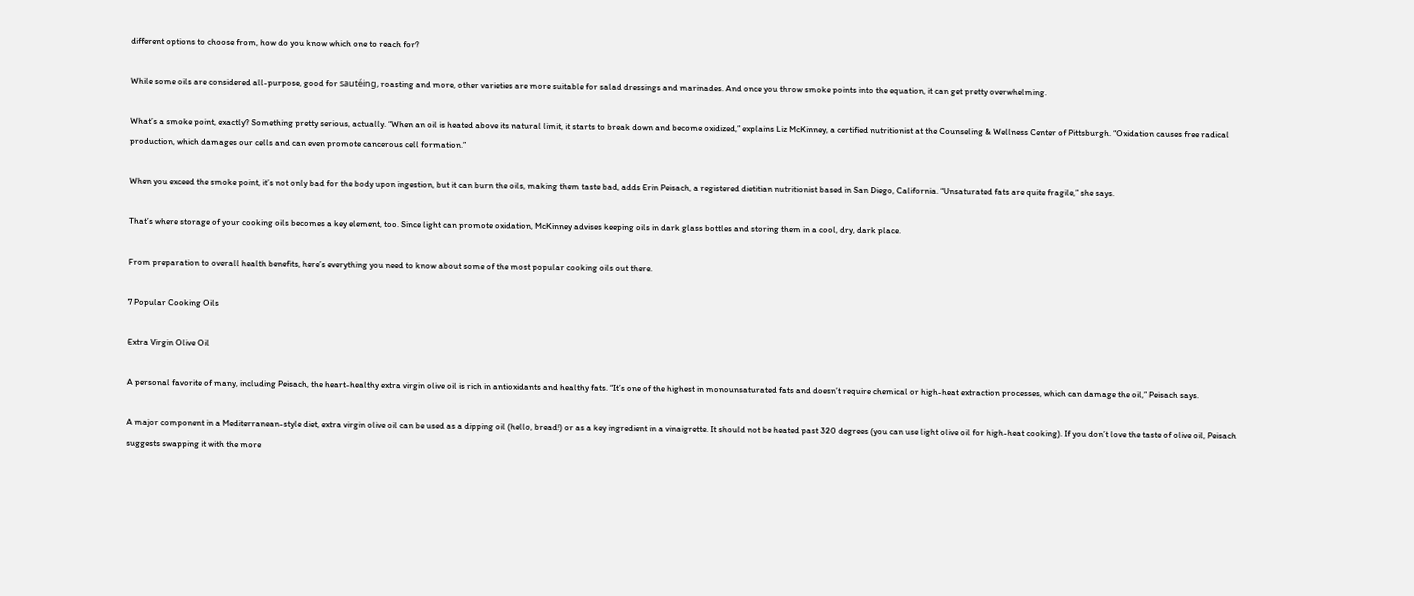different options to choose from, how do you know which one to reach for?

While some oils are considered all-purpose, good for sautéing, roasting and more, other varieties are more suitable for salad dressings and marinades. And once you throw smoke points into the equation, it can get pretty overwhelming.

What’s a smoke point, exactly? Something pretty serious, actually. “When an oil is heated above its natural limit, it starts to break down and become oxidized,” explains Liz McKinney, a certified nutritionist at the Counseling & Wellness Center of Pittsburgh. “Oxidation causes free radical production, which damages our cells and can even promote cancerous cell formation.”

When you exceed the smoke point, it’s not only bad for the body upon ingestion, but it can burn the oils, making them taste bad, adds Erin Peisach, a registered dietitian nutritionist based in San Diego, California. “Unsaturated fats are quite fragile,” she says.

That’s where storage of your cooking oils becomes a key element, too. Since light can promote oxidation, McKinney advises keeping oils in dark glass bottles and storing them in a cool, dry, dark place.

From preparation to overall health benefits, here’s everything you need to know about some of the most popular cooking oils out there.

7 Popular Cooking Oils

Extra Virgin Olive Oil

A personal favorite of many, including Peisach, the heart-healthy extra virgin olive oil is rich in antioxidants and healthy fats. “It’s one of the highest in monounsaturated fats and doesn’t require chemical or high-heat extraction processes, which can damage the oil,” Peisach says.

A major component in a Mediterranean-style diet, extra virgin olive oil can be used as a dipping oil (hello, bread!) or as a key ingredient in a vinaigrette. It should not be heated past 320 degrees (you can use light olive oil for high-heat cooking). If you don’t love the taste of olive oil, Peisach suggests swapping it with the more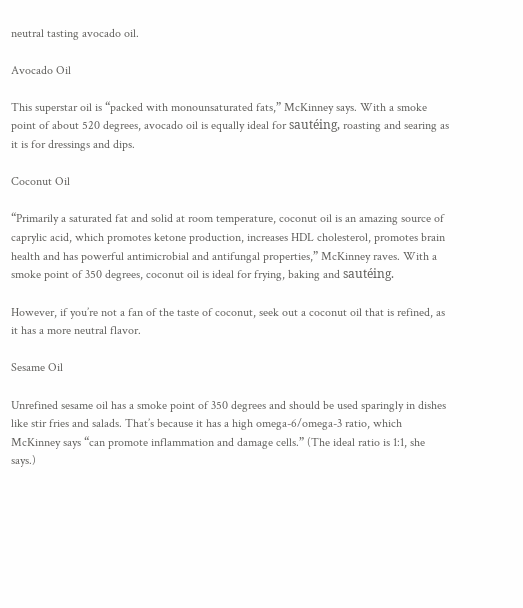neutral tasting avocado oil.

Avocado Oil

This superstar oil is “packed with monounsaturated fats,” McKinney says. With a smoke point of about 520 degrees, avocado oil is equally ideal for sautéing, roasting and searing as it is for dressings and dips.

Coconut Oil

“Primarily a saturated fat and solid at room temperature, coconut oil is an amazing source of caprylic acid, which promotes ketone production, increases HDL cholesterol, promotes brain health and has powerful antimicrobial and antifungal properties,” McKinney raves. With a smoke point of 350 degrees, coconut oil is ideal for frying, baking and sautéing.

However, if you’re not a fan of the taste of coconut, seek out a coconut oil that is refined, as it has a more neutral flavor.

Sesame Oil

Unrefined sesame oil has a smoke point of 350 degrees and should be used sparingly in dishes like stir fries and salads. That’s because it has a high omega-6/omega-3 ratio, which McKinney says “can promote inflammation and damage cells.” (The ideal ratio is 1:1, she says.)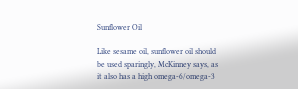Sunflower Oil

Like sesame oil, sunflower oil should be used sparingly, McKinney says, as it also has a high omega-6/omega-3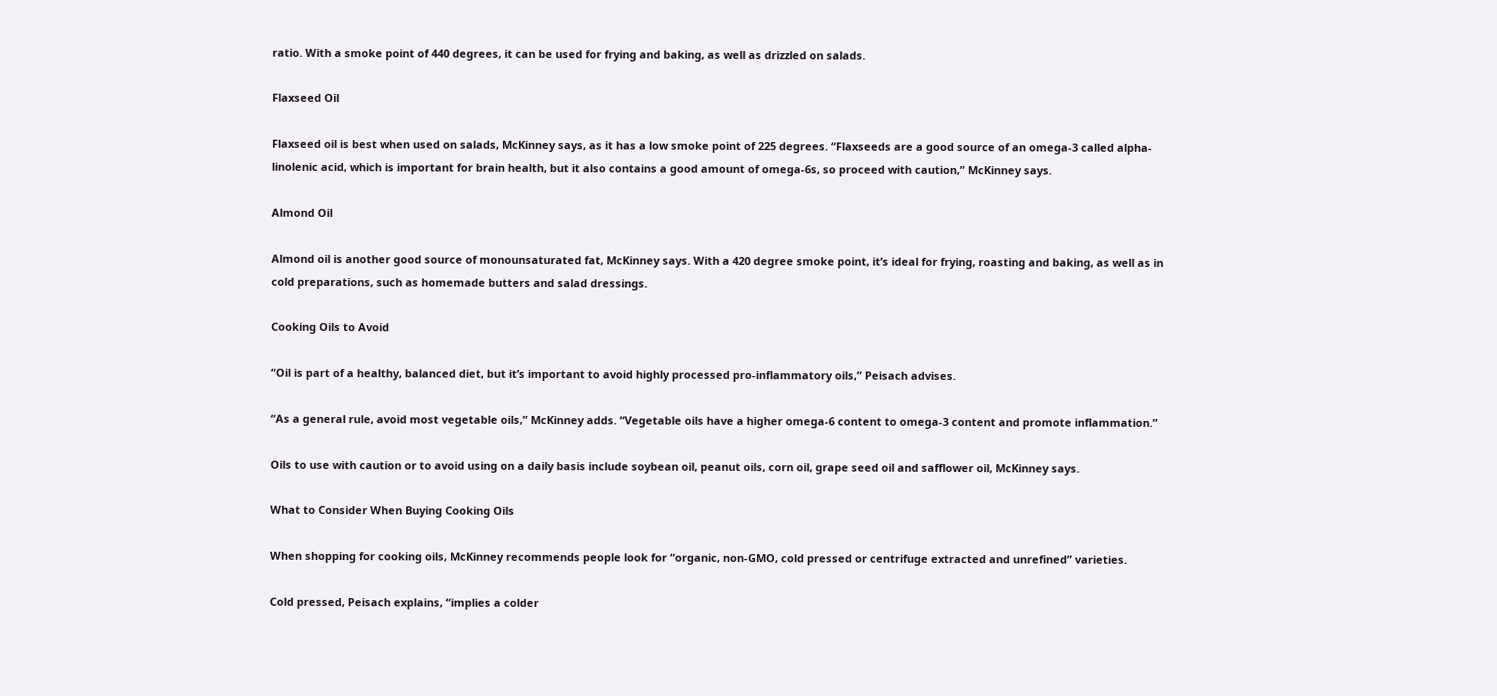ratio. With a smoke point of 440 degrees, it can be used for frying and baking, as well as drizzled on salads.

Flaxseed Oil

Flaxseed oil is best when used on salads, McKinney says, as it has a low smoke point of 225 degrees. “Flaxseeds are a good source of an omega-3 called alpha-linolenic acid, which is important for brain health, but it also contains a good amount of omega-6s, so proceed with caution,” McKinney says.

Almond Oil

Almond oil is another good source of monounsaturated fat, McKinney says. With a 420 degree smoke point, it’s ideal for frying, roasting and baking, as well as in cold preparations, such as homemade butters and salad dressings.

Cooking Oils to Avoid

“Oil is part of a healthy, balanced diet, but it’s important to avoid highly processed pro-inflammatory oils,” Peisach advises.

“As a general rule, avoid most vegetable oils,” McKinney adds. “Vegetable oils have a higher omega-6 content to omega-3 content and promote inflammation.”

Oils to use with caution or to avoid using on a daily basis include soybean oil, peanut oils, corn oil, grape seed oil and safflower oil, McKinney says.

What to Consider When Buying Cooking Oils

When shopping for cooking oils, McKinney recommends people look for “organic, non-GMO, cold pressed or centrifuge extracted and unrefined” varieties.

Cold pressed, Peisach explains, “implies a colder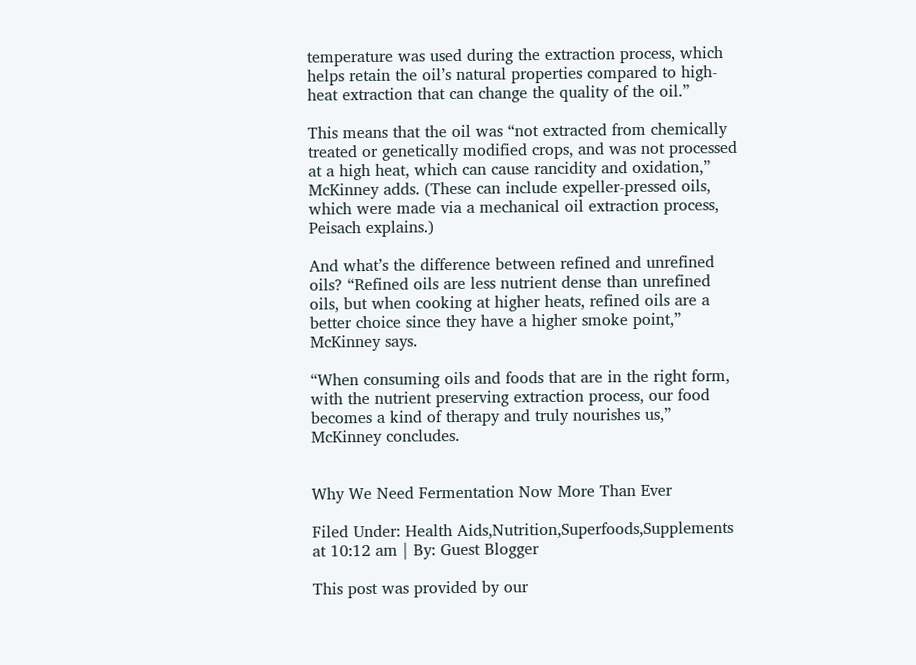temperature was used during the extraction process, which helps retain the oil’s natural properties compared to high-heat extraction that can change the quality of the oil.”

This means that the oil was “not extracted from chemically treated or genetically modified crops, and was not processed at a high heat, which can cause rancidity and oxidation,” McKinney adds. (These can include expeller-pressed oils, which were made via a mechanical oil extraction process, Peisach explains.)

And what’s the difference between refined and unrefined oils? “Refined oils are less nutrient dense than unrefined oils, but when cooking at higher heats, refined oils are a better choice since they have a higher smoke point,” McKinney says.

“When consuming oils and foods that are in the right form, with the nutrient preserving extraction process, our food becomes a kind of therapy and truly nourishes us,” McKinney concludes.


Why We Need Fermentation Now More Than Ever

Filed Under: Health Aids,Nutrition,Superfoods,Supplements at 10:12 am | By: Guest Blogger

This post was provided by our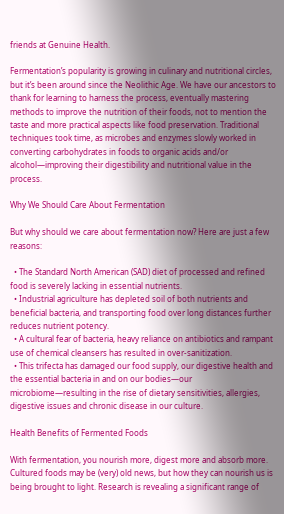friends at Genuine Health.

Fermentation’s popularity is growing in culinary and nutritional circles, but it’s been around since the Neolithic Age. We have our ancestors to thank for learning to harness the process, eventually mastering methods to improve the nutrition of their foods, not to mention the taste and more practical aspects like food preservation. Traditional techniques took time, as microbes and enzymes slowly worked in converting carbohydrates in foods to organic acids and/or alcohol—improving their digestibility and nutritional value in the process.

Why We Should Care About Fermentation

But why should we care about fermentation now? Here are just a few reasons:

  • The Standard North American (SAD) diet of processed and refined food is severely lacking in essential nutrients.
  • Industrial agriculture has depleted soil of both nutrients and beneficial bacteria, and transporting food over long distances further reduces nutrient potency.
  • A cultural fear of bacteria, heavy reliance on antibiotics and rampant use of chemical cleansers has resulted in over-sanitization.
  • This trifecta has damaged our food supply, our digestive health and the essential bacteria in and on our bodies—our microbiome—resulting in the rise of dietary sensitivities, allergies, digestive issues and chronic disease in our culture.

Health Benefits of Fermented Foods

With fermentation, you nourish more, digest more and absorb more. Cultured foods may be (very) old news, but how they can nourish us is being brought to light. Research is revealing a significant range of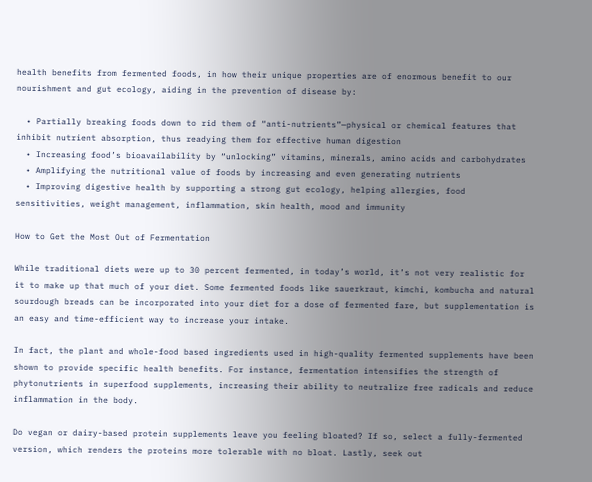health benefits from fermented foods, in how their unique properties are of enormous benefit to our nourishment and gut ecology, aiding in the prevention of disease by:

  • Partially breaking foods down to rid them of “anti-nutrients”—physical or chemical features that inhibit nutrient absorption, thus readying them for effective human digestion
  • Increasing food’s bioavailability by “unlocking” vitamins, minerals, amino acids and carbohydrates
  • Amplifying the nutritional value of foods by increasing and even generating nutrients
  • Improving digestive health by supporting a strong gut ecology, helping allergies, food sensitivities, weight management, inflammation, skin health, mood and immunity

How to Get the Most Out of Fermentation

While traditional diets were up to 30 percent fermented, in today’s world, it’s not very realistic for it to make up that much of your diet. Some fermented foods like sauerkraut, kimchi, kombucha and natural sourdough breads can be incorporated into your diet for a dose of fermented fare, but supplementation is an easy and time-efficient way to increase your intake.

In fact, the plant and whole-food based ingredients used in high-quality fermented supplements have been shown to provide specific health benefits. For instance, fermentation intensifies the strength of phytonutrients in superfood supplements, increasing their ability to neutralize free radicals and reduce inflammation in the body.

Do vegan or dairy-based protein supplements leave you feeling bloated? If so, select a fully-fermented version, which renders the proteins more tolerable with no bloat. Lastly, seek out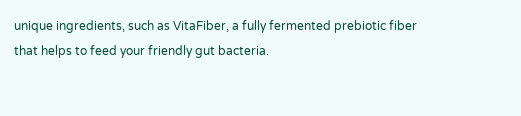unique ingredients, such as VitaFiber, a fully fermented prebiotic fiber that helps to feed your friendly gut bacteria.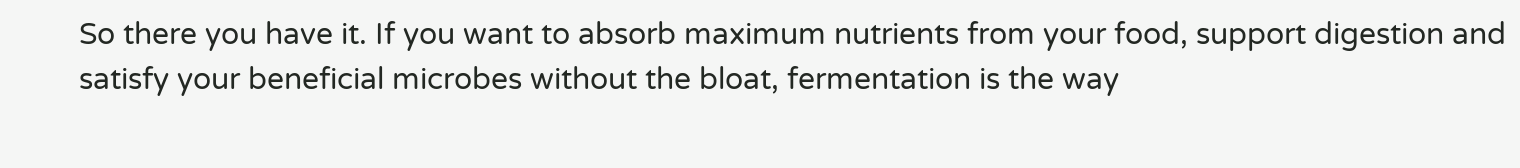So there you have it. If you want to absorb maximum nutrients from your food, support digestion and satisfy your beneficial microbes without the bloat, fermentation is the way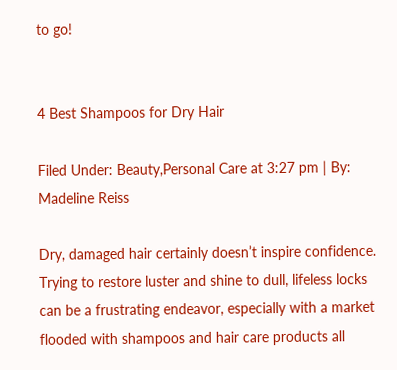to go!


4 Best Shampoos for Dry Hair

Filed Under: Beauty,Personal Care at 3:27 pm | By: Madeline Reiss

Dry, damaged hair certainly doesn’t inspire confidence. Trying to restore luster and shine to dull, lifeless locks can be a frustrating endeavor, especially with a market flooded with shampoos and hair care products all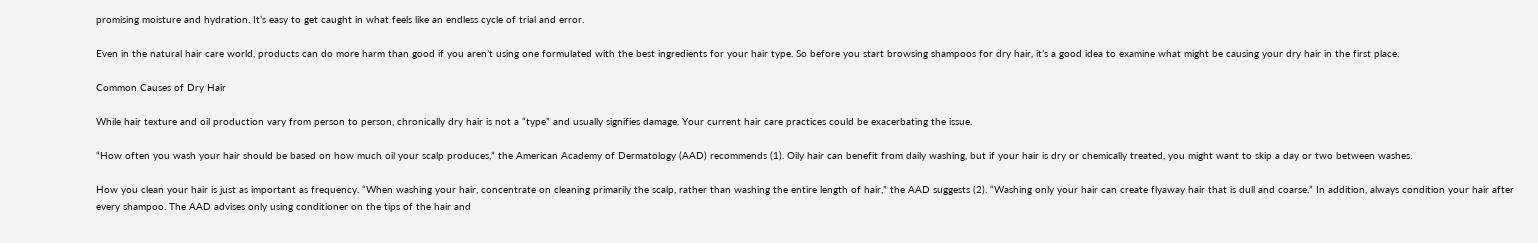promising moisture and hydration. It’s easy to get caught in what feels like an endless cycle of trial and error.

Even in the natural hair care world, products can do more harm than good if you aren’t using one formulated with the best ingredients for your hair type. So before you start browsing shampoos for dry hair, it’s a good idea to examine what might be causing your dry hair in the first place.

Common Causes of Dry Hair

While hair texture and oil production vary from person to person, chronically dry hair is not a “type” and usually signifies damage. Your current hair care practices could be exacerbating the issue.

“How often you wash your hair should be based on how much oil your scalp produces,” the American Academy of Dermatology (AAD) recommends (1). Oily hair can benefit from daily washing, but if your hair is dry or chemically treated, you might want to skip a day or two between washes.

How you clean your hair is just as important as frequency. “When washing your hair, concentrate on cleaning primarily the scalp, rather than washing the entire length of hair,” the AAD suggests (2). “Washing only your hair can create flyaway hair that is dull and coarse.” In addition, always condition your hair after every shampoo. The AAD advises only using conditioner on the tips of the hair and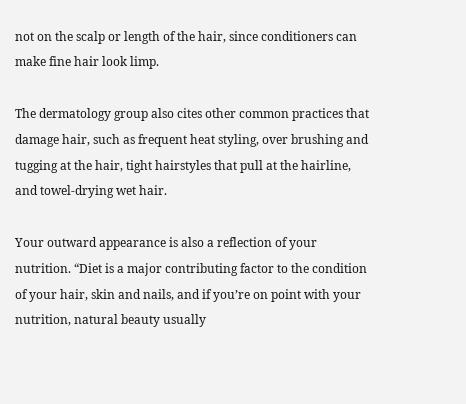not on the scalp or length of the hair, since conditioners can make fine hair look limp.

The dermatology group also cites other common practices that damage hair, such as frequent heat styling, over brushing and tugging at the hair, tight hairstyles that pull at the hairline, and towel-drying wet hair.

Your outward appearance is also a reflection of your nutrition. “Diet is a major contributing factor to the condition of your hair, skin and nails, and if you’re on point with your nutrition, natural beauty usually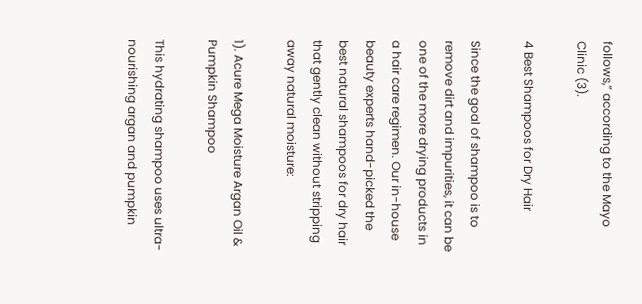follows,” according to the Mayo Clinic (3).

4 Best Shampoos for Dry Hair

Since the goal of shampoo is to remove dirt and impurities, it can be one of the more drying products in a hair care regimen. Our in-house beauty experts hand-picked the best natural shampoos for dry hair that gently clean without stripping away natural moisture:

1). Acure Mega Moisture Argan Oil & Pumpkin Shampoo

This hydrating shampoo uses ultra-nourishing argan and pumpkin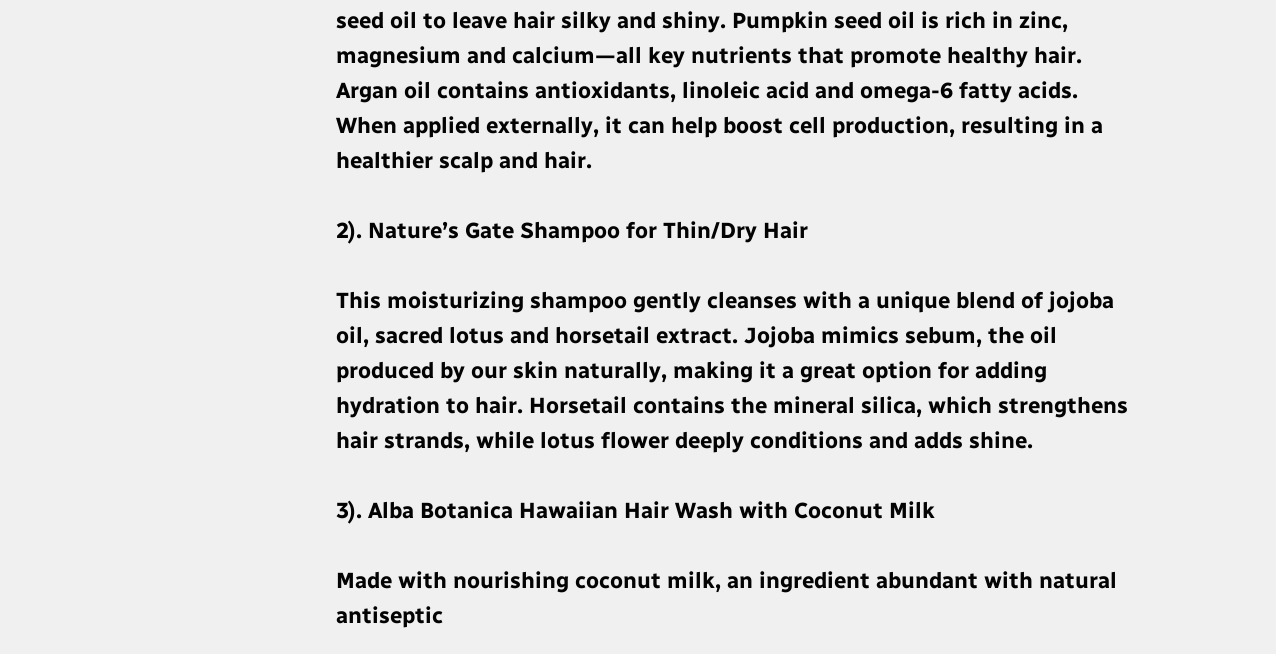seed oil to leave hair silky and shiny. Pumpkin seed oil is rich in zinc, magnesium and calcium—all key nutrients that promote healthy hair. Argan oil contains antioxidants, linoleic acid and omega-6 fatty acids. When applied externally, it can help boost cell production, resulting in a healthier scalp and hair.

2). Nature’s Gate Shampoo for Thin/Dry Hair

This moisturizing shampoo gently cleanses with a unique blend of jojoba oil, sacred lotus and horsetail extract. Jojoba mimics sebum, the oil produced by our skin naturally, making it a great option for adding hydration to hair. Horsetail contains the mineral silica, which strengthens hair strands, while lotus flower deeply conditions and adds shine.

3). Alba Botanica Hawaiian Hair Wash with Coconut Milk

Made with nourishing coconut milk, an ingredient abundant with natural antiseptic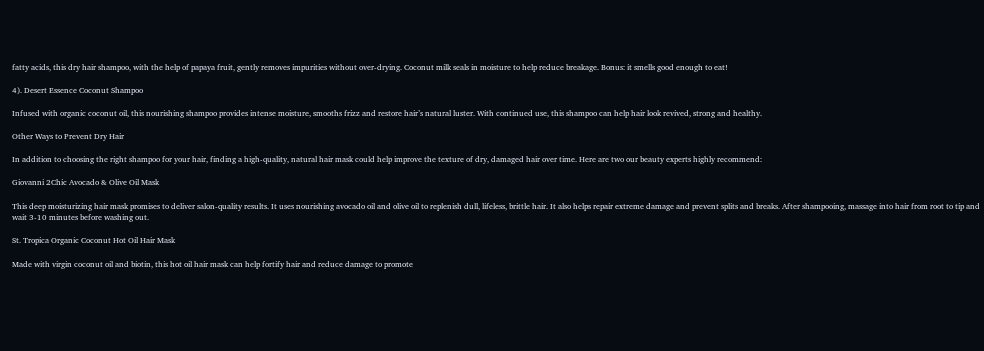fatty acids, this dry hair shampoo, with the help of papaya fruit, gently removes impurities without over-drying. Coconut milk seals in moisture to help reduce breakage. Bonus: it smells good enough to eat!

4). Desert Essence Coconut Shampoo

Infused with organic coconut oil, this nourishing shampoo provides intense moisture, smooths frizz and restore hair’s natural luster. With continued use, this shampoo can help hair look revived, strong and healthy.

Other Ways to Prevent Dry Hair

In addition to choosing the right shampoo for your hair, finding a high-quality, natural hair mask could help improve the texture of dry, damaged hair over time. Here are two our beauty experts highly recommend:

Giovanni 2Chic Avocado & Olive Oil Mask

This deep moisturizing hair mask promises to deliver salon-quality results. It uses nourishing avocado oil and olive oil to replenish dull, lifeless, brittle hair. It also helps repair extreme damage and prevent splits and breaks. After shampooing, massage into hair from root to tip and wait 3-10 minutes before washing out.

St. Tropica Organic Coconut Hot Oil Hair Mask

Made with virgin coconut oil and biotin, this hot oil hair mask can help fortify hair and reduce damage to promote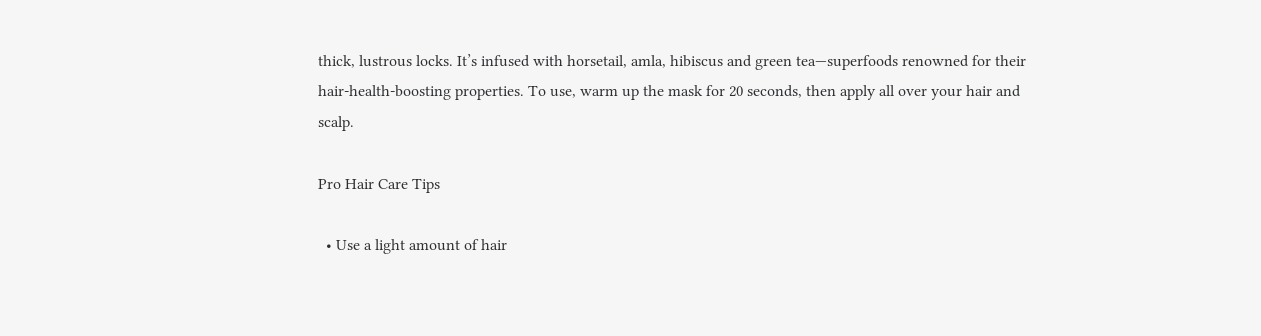thick, lustrous locks. It’s infused with horsetail, amla, hibiscus and green tea—superfoods renowned for their hair-health-boosting properties. To use, warm up the mask for 20 seconds, then apply all over your hair and scalp.

Pro Hair Care Tips

  • Use a light amount of hair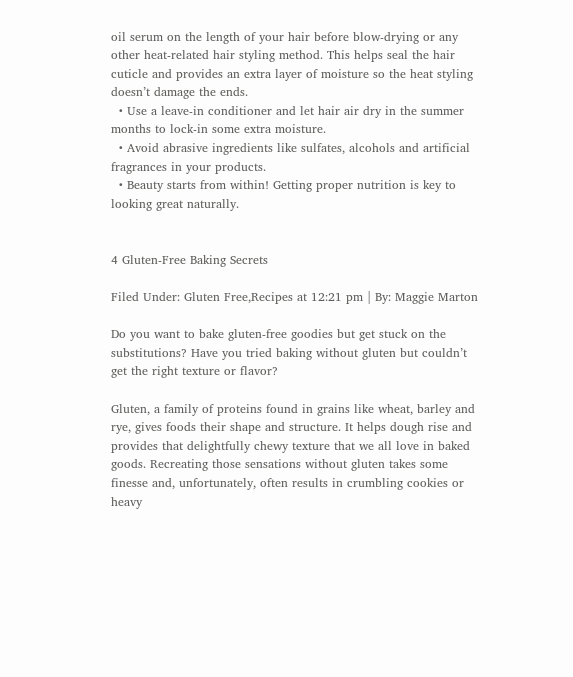oil serum on the length of your hair before blow-drying or any other heat-related hair styling method. This helps seal the hair cuticle and provides an extra layer of moisture so the heat styling doesn’t damage the ends.
  • Use a leave-in conditioner and let hair air dry in the summer months to lock-in some extra moisture.
  • Avoid abrasive ingredients like sulfates, alcohols and artificial fragrances in your products.
  • Beauty starts from within! Getting proper nutrition is key to looking great naturally.


4 Gluten-Free Baking Secrets

Filed Under: Gluten Free,Recipes at 12:21 pm | By: Maggie Marton

Do you want to bake gluten-free goodies but get stuck on the substitutions? Have you tried baking without gluten but couldn’t get the right texture or flavor?

Gluten, a family of proteins found in grains like wheat, barley and rye, gives foods their shape and structure. It helps dough rise and provides that delightfully chewy texture that we all love in baked goods. Recreating those sensations without gluten takes some finesse and, unfortunately, often results in crumbling cookies or heavy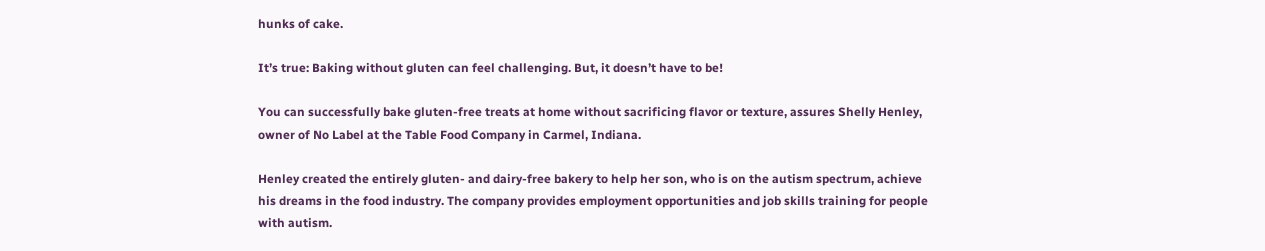hunks of cake.

It’s true: Baking without gluten can feel challenging. But, it doesn’t have to be!

You can successfully bake gluten-free treats at home without sacrificing flavor or texture, assures Shelly Henley, owner of No Label at the Table Food Company in Carmel, Indiana.

Henley created the entirely gluten- and dairy-free bakery to help her son, who is on the autism spectrum, achieve his dreams in the food industry. The company provides employment opportunities and job skills training for people with autism.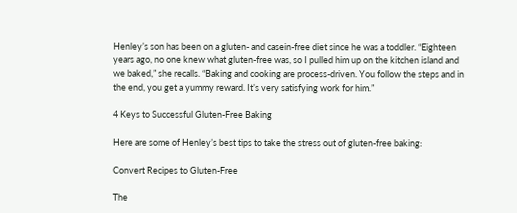Henley’s son has been on a gluten- and casein-free diet since he was a toddler. “Eighteen years ago, no one knew what gluten-free was, so I pulled him up on the kitchen island and we baked,” she recalls. “Baking and cooking are process-driven. You follow the steps and in the end, you get a yummy reward. It’s very satisfying work for him.”

4 Keys to Successful Gluten-Free Baking

Here are some of Henley’s best tips to take the stress out of gluten-free baking:

Convert Recipes to Gluten-Free

The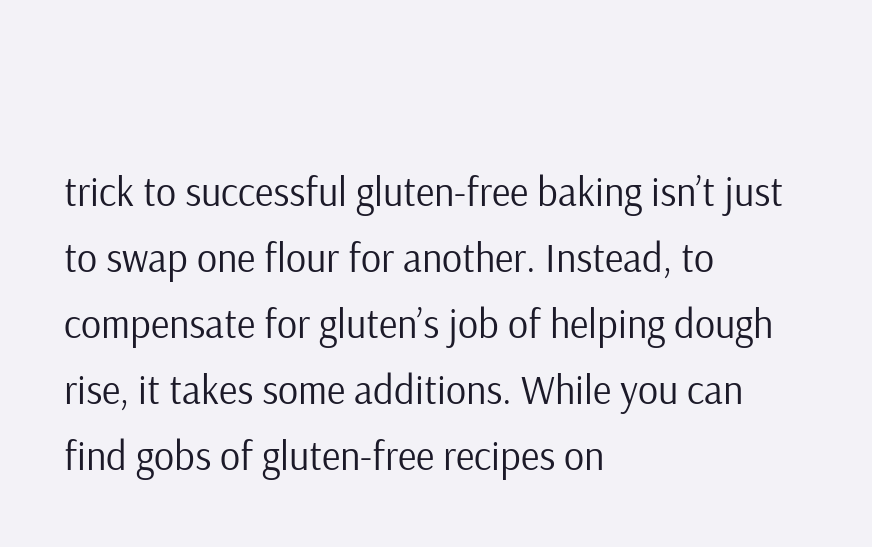trick to successful gluten-free baking isn’t just to swap one flour for another. Instead, to compensate for gluten’s job of helping dough rise, it takes some additions. While you can find gobs of gluten-free recipes on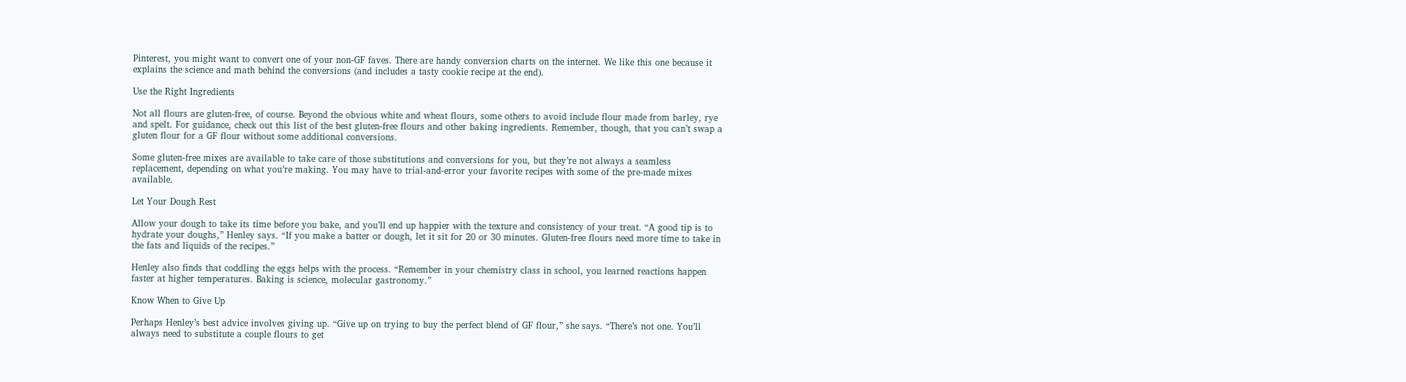Pinterest, you might want to convert one of your non-GF faves. There are handy conversion charts on the internet. We like this one because it explains the science and math behind the conversions (and includes a tasty cookie recipe at the end).

Use the Right Ingredients

Not all flours are gluten-free, of course. Beyond the obvious white and wheat flours, some others to avoid include flour made from barley, rye and spelt. For guidance, check out this list of the best gluten-free flours and other baking ingredients. Remember, though, that you can’t swap a gluten flour for a GF flour without some additional conversions.

Some gluten-free mixes are available to take care of those substitutions and conversions for you, but they’re not always a seamless replacement, depending on what you’re making. You may have to trial-and-error your favorite recipes with some of the pre-made mixes available.

Let Your Dough Rest

Allow your dough to take its time before you bake, and you’ll end up happier with the texture and consistency of your treat. “A good tip is to hydrate your doughs,” Henley says. “If you make a batter or dough, let it sit for 20 or 30 minutes. Gluten-free flours need more time to take in the fats and liquids of the recipes.”

Henley also finds that coddling the eggs helps with the process. “Remember in your chemistry class in school, you learned reactions happen faster at higher temperatures. Baking is science, molecular gastronomy.”

Know When to Give Up

Perhaps Henley’s best advice involves giving up. “Give up on trying to buy the perfect blend of GF flour,” she says. “There’s not one. You’ll always need to substitute a couple flours to get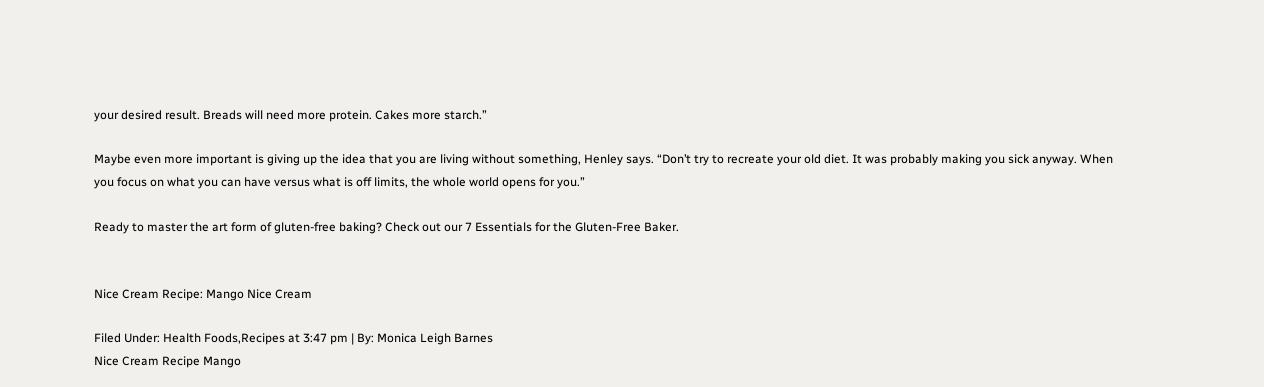your desired result. Breads will need more protein. Cakes more starch.”

Maybe even more important is giving up the idea that you are living without something, Henley says. “Don’t try to recreate your old diet. It was probably making you sick anyway. When you focus on what you can have versus what is off limits, the whole world opens for you.”

Ready to master the art form of gluten-free baking? Check out our 7 Essentials for the Gluten-Free Baker.


Nice Cream Recipe: Mango Nice Cream

Filed Under: Health Foods,Recipes at 3:47 pm | By: Monica Leigh Barnes
Nice Cream Recipe Mango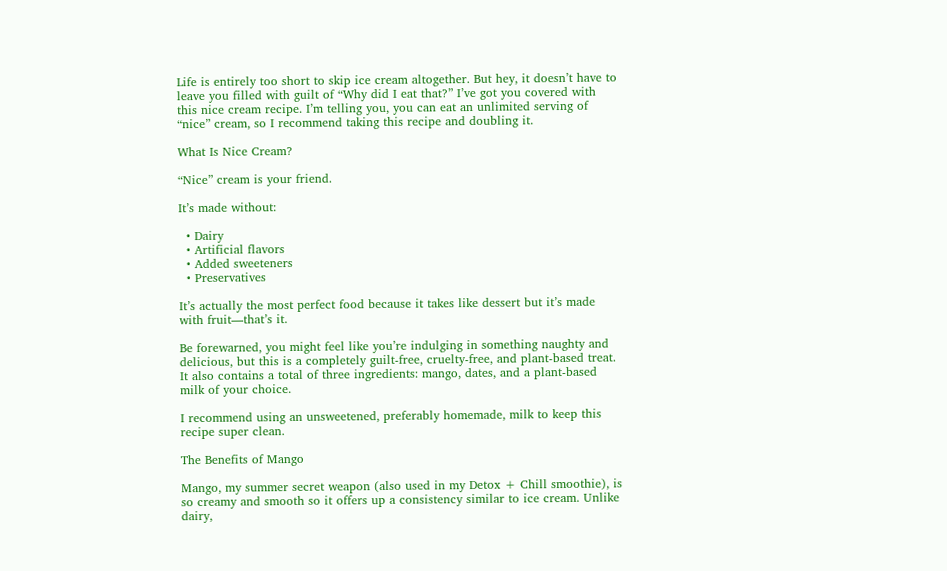Life is entirely too short to skip ice cream altogether. But hey, it doesn’t have to leave you filled with guilt of “Why did I eat that?” I’ve got you covered with this nice cream recipe. I’m telling you, you can eat an unlimited serving of “nice” cream, so I recommend taking this recipe and doubling it.

What Is Nice Cream?

“Nice” cream is your friend.

It’s made without:

  • Dairy
  • Artificial flavors
  • Added sweeteners
  • Preservatives

It’s actually the most perfect food because it takes like dessert but it’s made with fruit—that’s it.

Be forewarned, you might feel like you’re indulging in something naughty and delicious, but this is a completely guilt-free, cruelty-free, and plant-based treat. It also contains a total of three ingredients: mango, dates, and a plant-based milk of your choice.

I recommend using an unsweetened, preferably homemade, milk to keep this recipe super clean.

The Benefits of Mango

Mango, my summer secret weapon (also used in my Detox + Chill smoothie), is so creamy and smooth so it offers up a consistency similar to ice cream. Unlike dairy,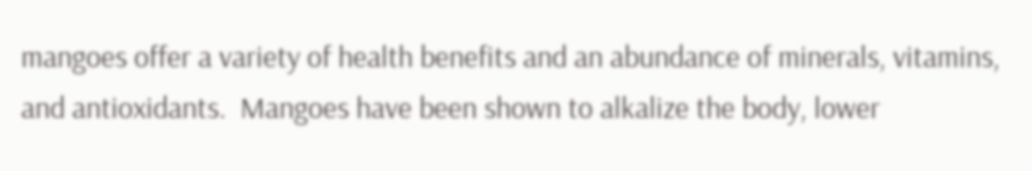mangoes offer a variety of health benefits and an abundance of minerals, vitamins, and antioxidants.  Mangoes have been shown to alkalize the body, lower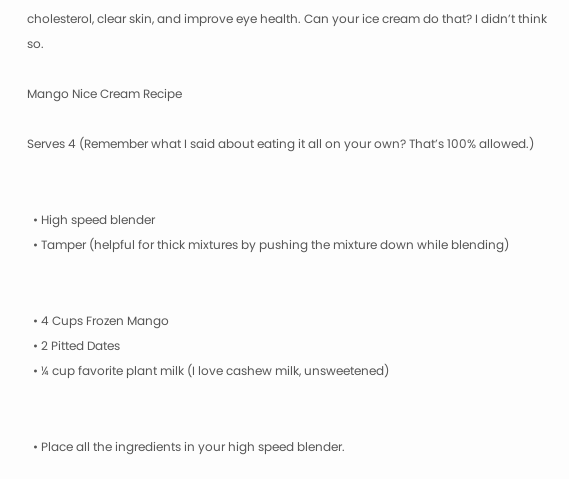cholesterol, clear skin, and improve eye health. Can your ice cream do that? I didn’t think so.

Mango Nice Cream Recipe

Serves 4 (Remember what I said about eating it all on your own? That’s 100% allowed.)


  • High speed blender
  • Tamper (helpful for thick mixtures by pushing the mixture down while blending)


  • 4 Cups Frozen Mango
  • 2 Pitted Dates
  • ¼ cup favorite plant milk (I love cashew milk, unsweetened)


  • Place all the ingredients in your high speed blender.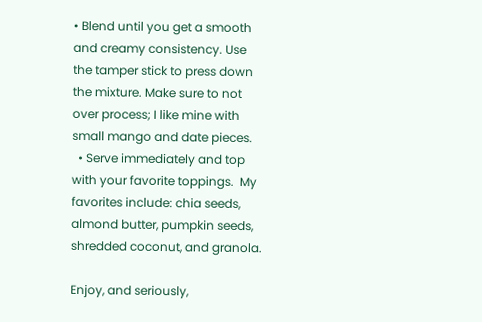• Blend until you get a smooth and creamy consistency. Use the tamper stick to press down the mixture. Make sure to not over process; I like mine with small mango and date pieces.
  • Serve immediately and top with your favorite toppings.  My favorites include: chia seeds, almond butter, pumpkin seeds, shredded coconut, and granola.

Enjoy, and seriously,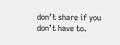don’t share if you don’t have to.